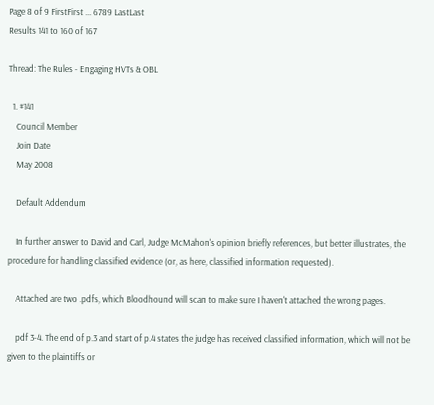Page 8 of 9 FirstFirst ... 6789 LastLast
Results 141 to 160 of 167

Thread: The Rules - Engaging HVTs & OBL

  1. #141
    Council Member
    Join Date
    May 2008

    Default Addendum

    In further answer to David and Carl, Judge McMahon's opinion briefly references, but better illustrates, the procedure for handling classified evidence (or, as here, classified information requested).

    Attached are two .pdfs, which Bloodhound will scan to make sure I haven't attached the wrong pages.

    pdf 3-4. The end of p.3 and start of p.4 states the judge has received classified information, which will not be given to the plaintiffs or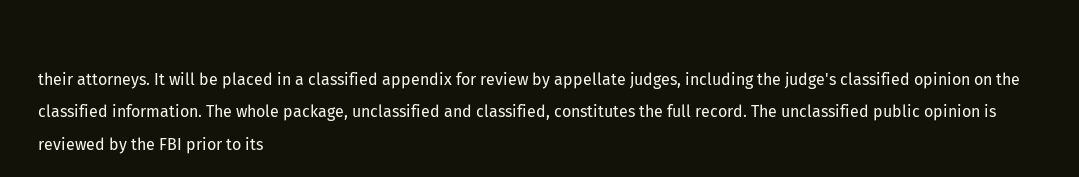their attorneys. It will be placed in a classified appendix for review by appellate judges, including the judge's classified opinion on the classified information. The whole package, unclassified and classified, constitutes the full record. The unclassified public opinion is reviewed by the FBI prior to its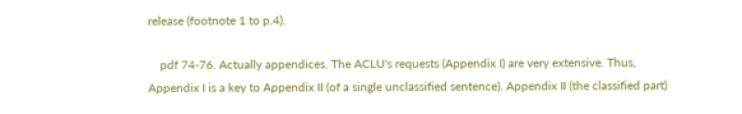release (footnote 1 to p.4).

    pdf 74-76. Actually appendices. The ACLU's requests (Appendix I) are very extensive. Thus, Appendix I is a key to Appendix II (of a single unclassified sentence). Appendix II (the classified part)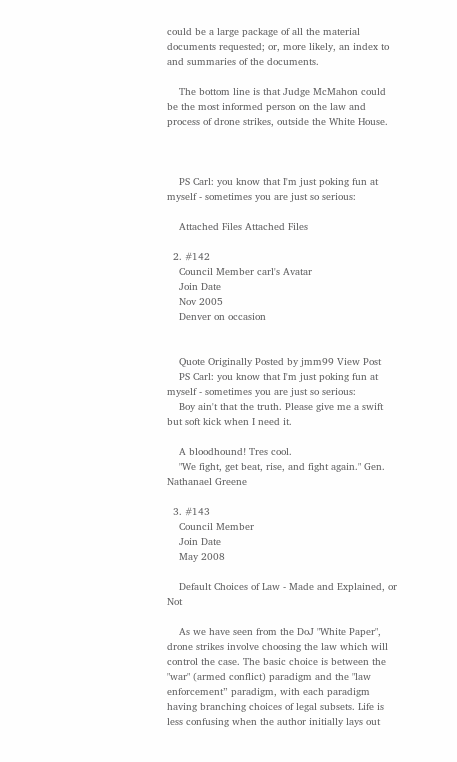could be a large package of all the material documents requested; or, more likely, an index to and summaries of the documents.

    The bottom line is that Judge McMahon could be the most informed person on the law and process of drone strikes, outside the White House.



    PS Carl: you know that I'm just poking fun at myself - sometimes you are just so serious:

    Attached Files Attached Files

  2. #142
    Council Member carl's Avatar
    Join Date
    Nov 2005
    Denver on occasion


    Quote Originally Posted by jmm99 View Post
    PS Carl: you know that I'm just poking fun at myself - sometimes you are just so serious:
    Boy ain't that the truth. Please give me a swift but soft kick when I need it.

    A bloodhound! Tres cool.
    "We fight, get beat, rise, and fight again." Gen. Nathanael Greene

  3. #143
    Council Member
    Join Date
    May 2008

    Default Choices of Law - Made and Explained, or Not

    As we have seen from the DoJ "White Paper", drone strikes involve choosing the law which will control the case. The basic choice is between the "war" (armed conflict) paradigm and the "law enforcement” paradigm, with each paradigm having branching choices of legal subsets. Life is less confusing when the author initially lays out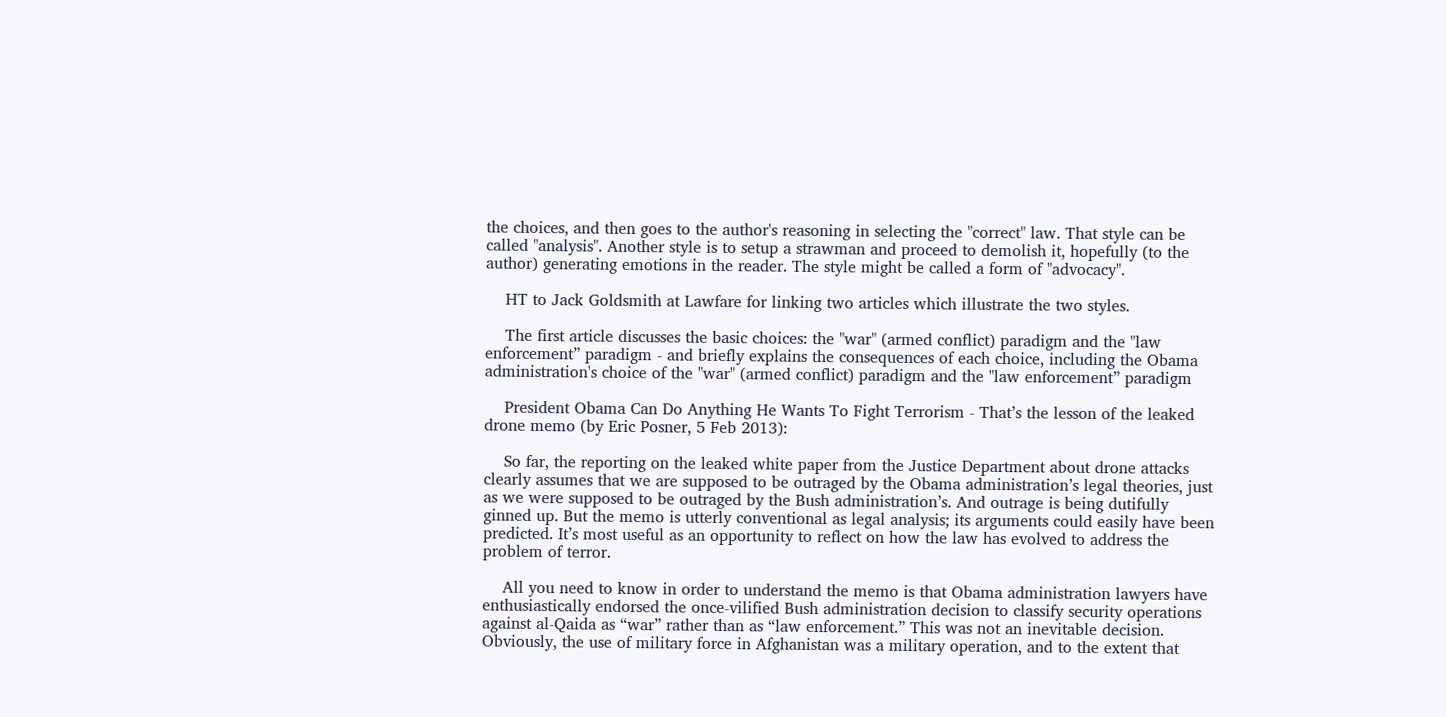the choices, and then goes to the author's reasoning in selecting the "correct" law. That style can be called "analysis". Another style is to setup a strawman and proceed to demolish it, hopefully (to the author) generating emotions in the reader. The style might be called a form of "advocacy".

    HT to Jack Goldsmith at Lawfare for linking two articles which illustrate the two styles.

    The first article discusses the basic choices: the "war" (armed conflict) paradigm and the "law enforcement” paradigm - and briefly explains the consequences of each choice, including the Obama administration's choice of the "war" (armed conflict) paradigm and the "law enforcement” paradigm

    President Obama Can Do Anything He Wants To Fight Terrorism - That’s the lesson of the leaked drone memo (by Eric Posner, 5 Feb 2013):

    So far, the reporting on the leaked white paper from the Justice Department about drone attacks clearly assumes that we are supposed to be outraged by the Obama administration’s legal theories, just as we were supposed to be outraged by the Bush administration’s. And outrage is being dutifully ginned up. But the memo is utterly conventional as legal analysis; its arguments could easily have been predicted. It’s most useful as an opportunity to reflect on how the law has evolved to address the problem of terror.

    All you need to know in order to understand the memo is that Obama administration lawyers have enthusiastically endorsed the once-vilified Bush administration decision to classify security operations against al-Qaida as “war” rather than as “law enforcement.” This was not an inevitable decision. Obviously, the use of military force in Afghanistan was a military operation, and to the extent that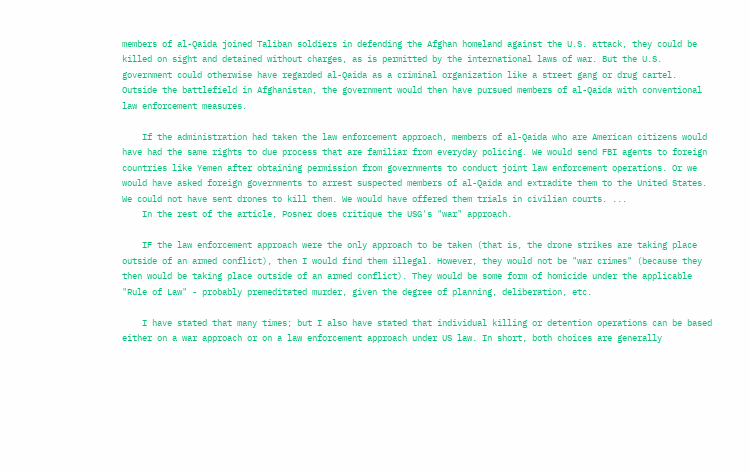members of al-Qaida joined Taliban soldiers in defending the Afghan homeland against the U.S. attack, they could be killed on sight and detained without charges, as is permitted by the international laws of war. But the U.S. government could otherwise have regarded al-Qaida as a criminal organization like a street gang or drug cartel. Outside the battlefield in Afghanistan, the government would then have pursued members of al-Qaida with conventional law enforcement measures.

    If the administration had taken the law enforcement approach, members of al-Qaida who are American citizens would have had the same rights to due process that are familiar from everyday policing. We would send FBI agents to foreign countries like Yemen after obtaining permission from governments to conduct joint law enforcement operations. Or we would have asked foreign governments to arrest suspected members of al-Qaida and extradite them to the United States. We could not have sent drones to kill them. We would have offered them trials in civilian courts. ...
    In the rest of the article, Posner does critique the USG's "war" approach.

    IF the law enforcement approach were the only approach to be taken (that is, the drone strikes are taking place outside of an armed conflict), then I would find them illegal. However, they would not be "war crimes" (because they then would be taking place outside of an armed conflict). They would be some form of homicide under the applicable "Rule of Law" - probably premeditated murder, given the degree of planning, deliberation, etc.

    I have stated that many times; but I also have stated that individual killing or detention operations can be based either on a war approach or on a law enforcement approach under US law. In short, both choices are generally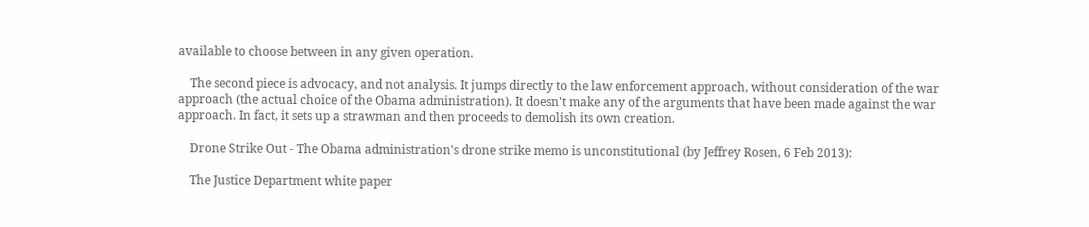available to choose between in any given operation.

    The second piece is advocacy, and not analysis. It jumps directly to the law enforcement approach, without consideration of the war approach (the actual choice of the Obama administration). It doesn't make any of the arguments that have been made against the war approach. In fact, it sets up a strawman and then proceeds to demolish its own creation.

    Drone Strike Out - The Obama administration's drone strike memo is unconstitutional (by Jeffrey Rosen, 6 Feb 2013):

    The Justice Department white paper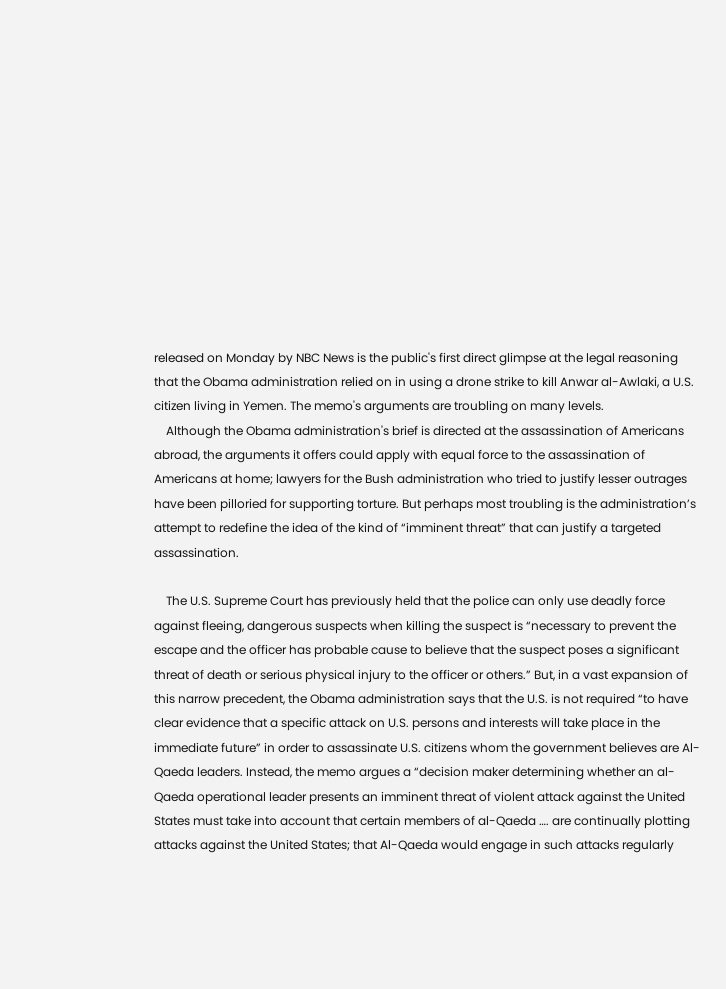released on Monday by NBC News is the public's first direct glimpse at the legal reasoning that the Obama administration relied on in using a drone strike to kill Anwar al-Awlaki, a U.S. citizen living in Yemen. The memo's arguments are troubling on many levels.
    Although the Obama administration's brief is directed at the assassination of Americans abroad, the arguments it offers could apply with equal force to the assassination of Americans at home; lawyers for the Bush administration who tried to justify lesser outrages have been pilloried for supporting torture. But perhaps most troubling is the administration’s attempt to redefine the idea of the kind of “imminent threat” that can justify a targeted assassination.

    The U.S. Supreme Court has previously held that the police can only use deadly force against fleeing, dangerous suspects when killing the suspect is “necessary to prevent the escape and the officer has probable cause to believe that the suspect poses a significant threat of death or serious physical injury to the officer or others.” But, in a vast expansion of this narrow precedent, the Obama administration says that the U.S. is not required “to have clear evidence that a specific attack on U.S. persons and interests will take place in the immediate future” in order to assassinate U.S. citizens whom the government believes are Al-Qaeda leaders. Instead, the memo argues a “decision maker determining whether an al-Qaeda operational leader presents an imminent threat of violent attack against the United States must take into account that certain members of al-Qaeda …. are continually plotting attacks against the United States; that Al-Qaeda would engage in such attacks regularly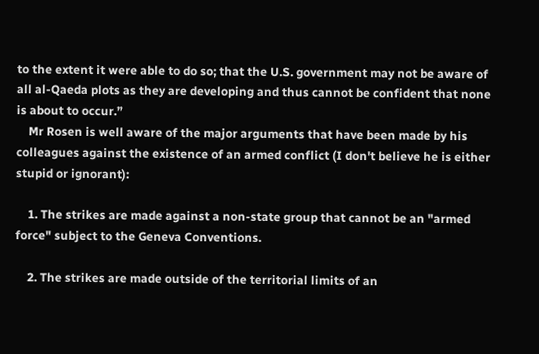to the extent it were able to do so; that the U.S. government may not be aware of all al-Qaeda plots as they are developing and thus cannot be confident that none is about to occur.”
    Mr Rosen is well aware of the major arguments that have been made by his colleagues against the existence of an armed conflict (I don't believe he is either stupid or ignorant):

    1. The strikes are made against a non-state group that cannot be an "armed force" subject to the Geneva Conventions.

    2. The strikes are made outside of the territorial limits of an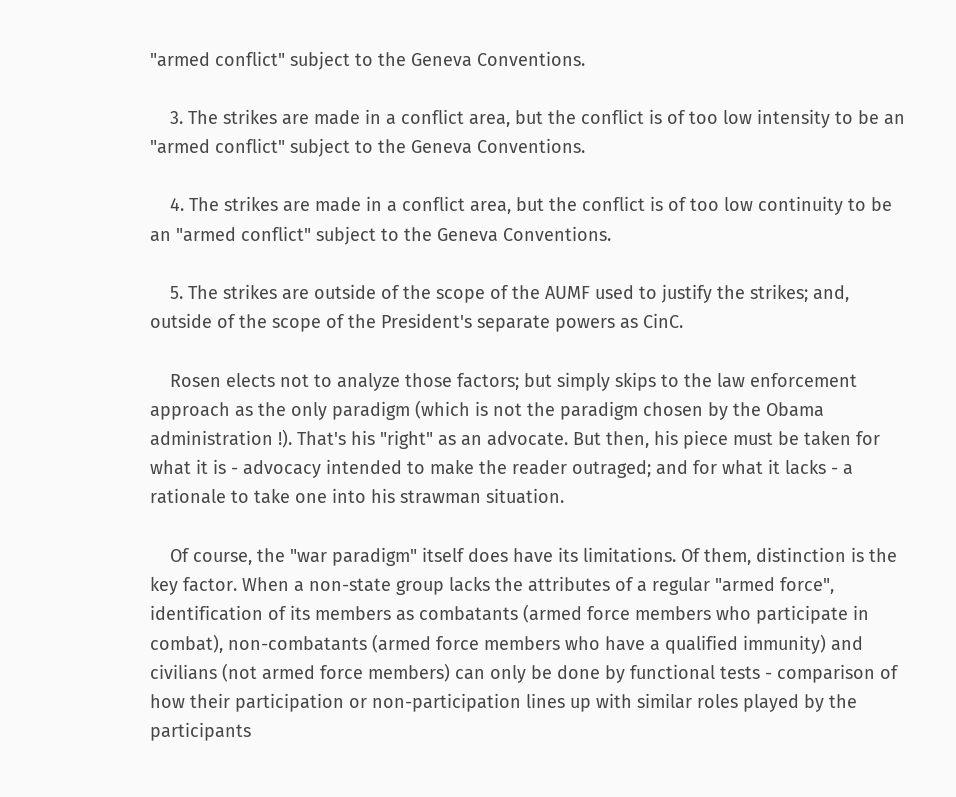"armed conflict" subject to the Geneva Conventions.

    3. The strikes are made in a conflict area, but the conflict is of too low intensity to be an "armed conflict" subject to the Geneva Conventions.

    4. The strikes are made in a conflict area, but the conflict is of too low continuity to be an "armed conflict" subject to the Geneva Conventions.

    5. The strikes are outside of the scope of the AUMF used to justify the strikes; and, outside of the scope of the President's separate powers as CinC.

    Rosen elects not to analyze those factors; but simply skips to the law enforcement approach as the only paradigm (which is not the paradigm chosen by the Obama administration !). That's his "right" as an advocate. But then, his piece must be taken for what it is - advocacy intended to make the reader outraged; and for what it lacks - a rationale to take one into his strawman situation.

    Of course, the "war paradigm" itself does have its limitations. Of them, distinction is the key factor. When a non-state group lacks the attributes of a regular "armed force", identification of its members as combatants (armed force members who participate in combat), non-combatants (armed force members who have a qualified immunity) and civilians (not armed force members) can only be done by functional tests - comparison of how their participation or non-participation lines up with similar roles played by the participants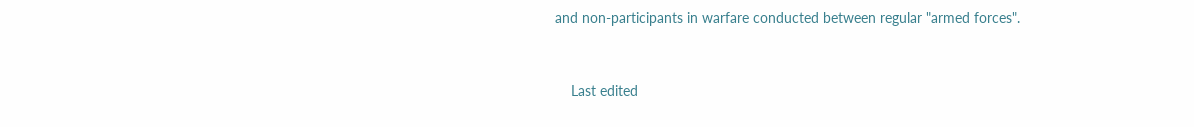and non-participants in warfare conducted between regular "armed forces".


    Last edited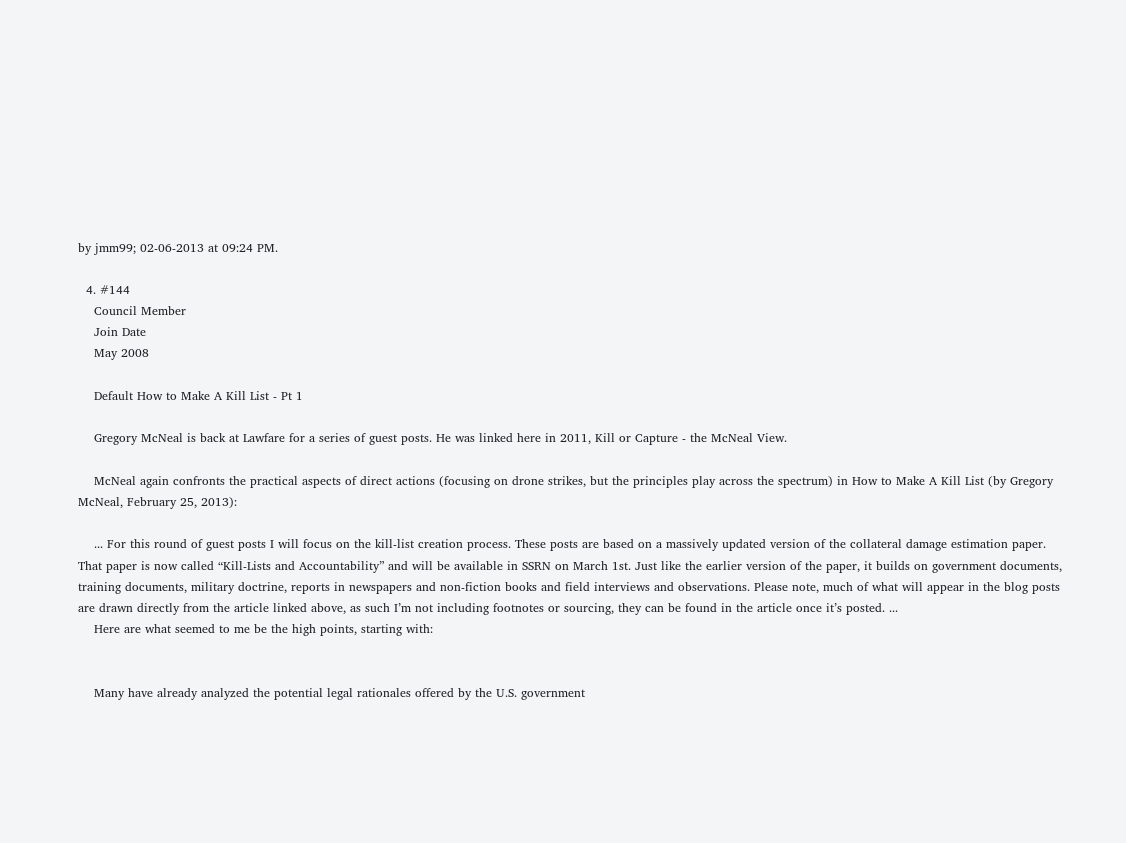by jmm99; 02-06-2013 at 09:24 PM.

  4. #144
    Council Member
    Join Date
    May 2008

    Default How to Make A Kill List - Pt 1

    Gregory McNeal is back at Lawfare for a series of guest posts. He was linked here in 2011, Kill or Capture - the McNeal View.

    McNeal again confronts the practical aspects of direct actions (focusing on drone strikes, but the principles play across the spectrum) in How to Make A Kill List (by Gregory McNeal, February 25, 2013):

    ... For this round of guest posts I will focus on the kill-list creation process. These posts are based on a massively updated version of the collateral damage estimation paper. That paper is now called “Kill-Lists and Accountability” and will be available in SSRN on March 1st. Just like the earlier version of the paper, it builds on government documents, training documents, military doctrine, reports in newspapers and non-fiction books and field interviews and observations. Please note, much of what will appear in the blog posts are drawn directly from the article linked above, as such I’m not including footnotes or sourcing, they can be found in the article once it’s posted. ...
    Here are what seemed to me be the high points, starting with:


    Many have already analyzed the potential legal rationales offered by the U.S. government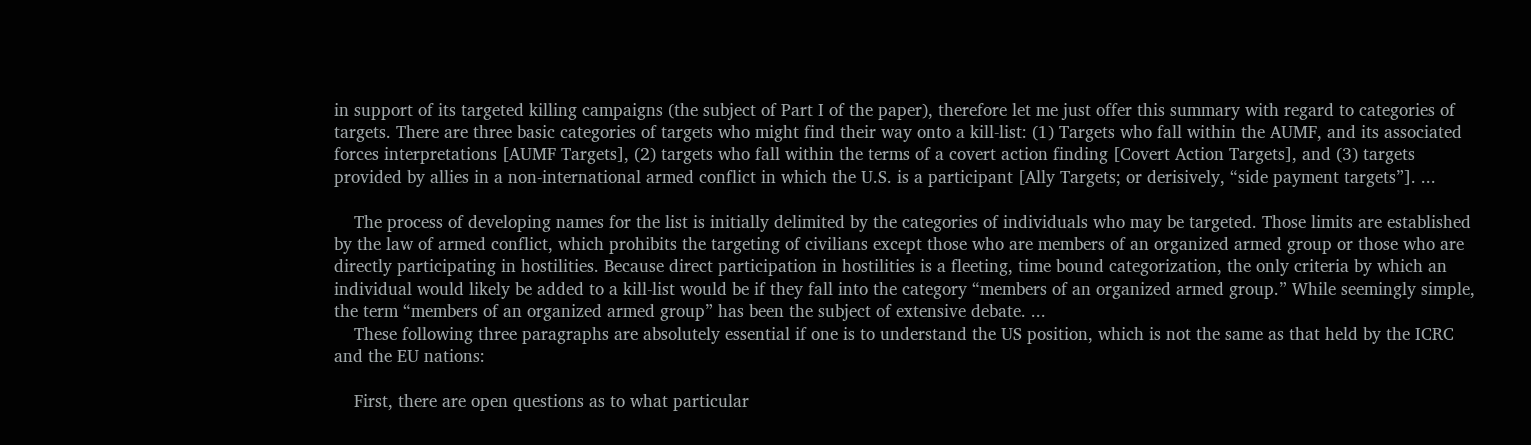in support of its targeted killing campaigns (the subject of Part I of the paper), therefore let me just offer this summary with regard to categories of targets. There are three basic categories of targets who might find their way onto a kill-list: (1) Targets who fall within the AUMF, and its associated forces interpretations [AUMF Targets], (2) targets who fall within the terms of a covert action finding [Covert Action Targets], and (3) targets provided by allies in a non-international armed conflict in which the U.S. is a participant [Ally Targets; or derisively, “side payment targets”]. ...

    The process of developing names for the list is initially delimited by the categories of individuals who may be targeted. Those limits are established by the law of armed conflict, which prohibits the targeting of civilians except those who are members of an organized armed group or those who are directly participating in hostilities. Because direct participation in hostilities is a fleeting, time bound categorization, the only criteria by which an individual would likely be added to a kill-list would be if they fall into the category “members of an organized armed group.” While seemingly simple, the term “members of an organized armed group” has been the subject of extensive debate. ...
    These following three paragraphs are absolutely essential if one is to understand the US position, which is not the same as that held by the ICRC and the EU nations:

    First, there are open questions as to what particular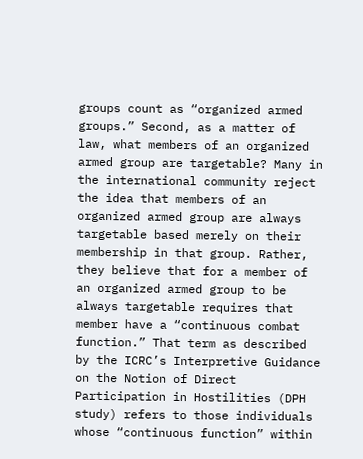groups count as “organized armed groups.” Second, as a matter of law, what members of an organized armed group are targetable? Many in the international community reject the idea that members of an organized armed group are always targetable based merely on their membership in that group. Rather, they believe that for a member of an organized armed group to be always targetable requires that member have a “continuous combat function.” That term as described by the ICRC’s Interpretive Guidance on the Notion of Direct Participation in Hostilities (DPH study) refers to those individuals whose “continuous function” within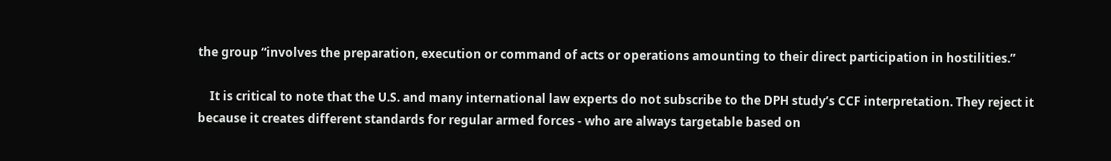the group “involves the preparation, execution or command of acts or operations amounting to their direct participation in hostilities.”

    It is critical to note that the U.S. and many international law experts do not subscribe to the DPH study’s CCF interpretation. They reject it because it creates different standards for regular armed forces - who are always targetable based on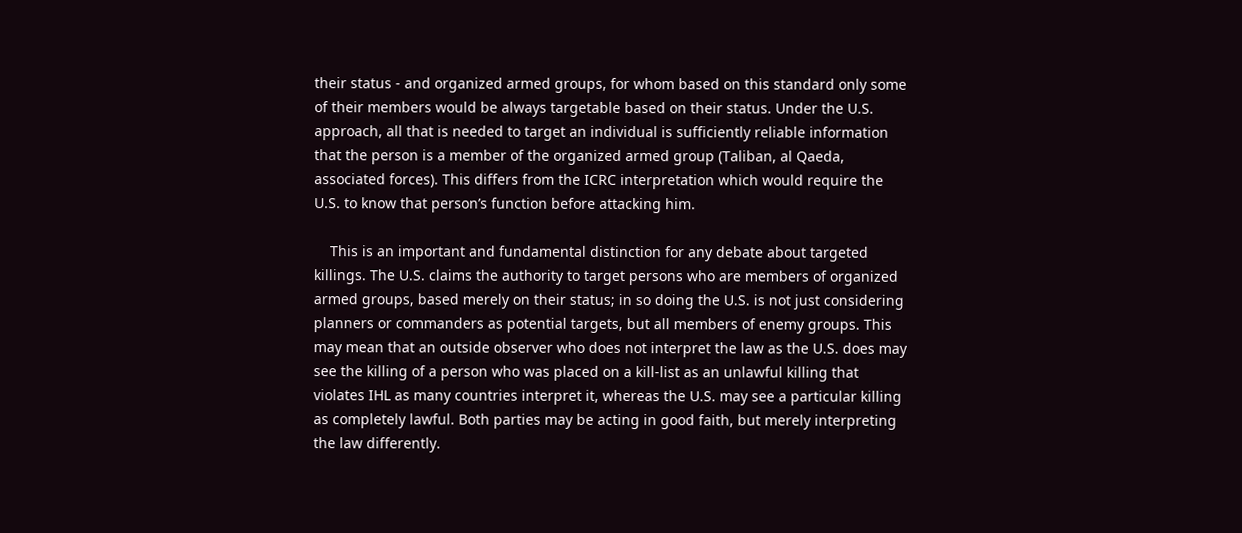their status - and organized armed groups, for whom based on this standard only some of their members would be always targetable based on their status. Under the U.S. approach, all that is needed to target an individual is sufficiently reliable information that the person is a member of the organized armed group (Taliban, al Qaeda, associated forces). This differs from the ICRC interpretation which would require the U.S. to know that person’s function before attacking him.

    This is an important and fundamental distinction for any debate about targeted killings. The U.S. claims the authority to target persons who are members of organized armed groups, based merely on their status; in so doing the U.S. is not just considering planners or commanders as potential targets, but all members of enemy groups. This may mean that an outside observer who does not interpret the law as the U.S. does may see the killing of a person who was placed on a kill-list as an unlawful killing that violates IHL as many countries interpret it, whereas the U.S. may see a particular killing as completely lawful. Both parties may be acting in good faith, but merely interpreting the law differently.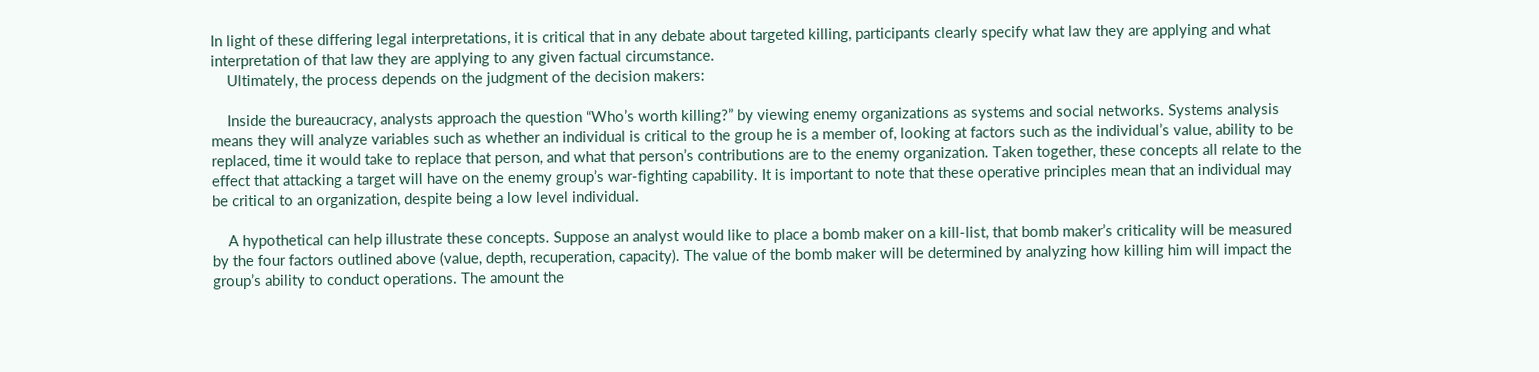In light of these differing legal interpretations, it is critical that in any debate about targeted killing, participants clearly specify what law they are applying and what interpretation of that law they are applying to any given factual circumstance.
    Ultimately, the process depends on the judgment of the decision makers:

    Inside the bureaucracy, analysts approach the question “Who’s worth killing?” by viewing enemy organizations as systems and social networks. Systems analysis means they will analyze variables such as whether an individual is critical to the group he is a member of, looking at factors such as the individual’s value, ability to be replaced, time it would take to replace that person, and what that person’s contributions are to the enemy organization. Taken together, these concepts all relate to the effect that attacking a target will have on the enemy group’s war-fighting capability. It is important to note that these operative principles mean that an individual may be critical to an organization, despite being a low level individual.

    A hypothetical can help illustrate these concepts. Suppose an analyst would like to place a bomb maker on a kill-list, that bomb maker’s criticality will be measured by the four factors outlined above (value, depth, recuperation, capacity). The value of the bomb maker will be determined by analyzing how killing him will impact the group’s ability to conduct operations. The amount the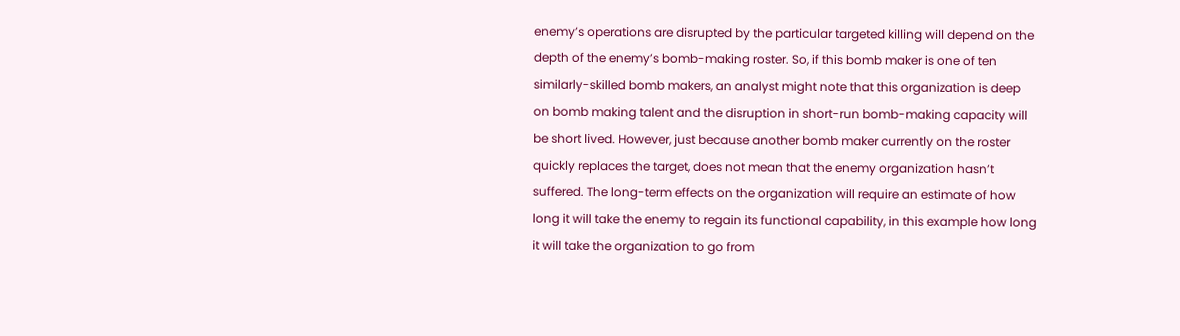enemy’s operations are disrupted by the particular targeted killing will depend on the depth of the enemy’s bomb-making roster. So, if this bomb maker is one of ten similarly-skilled bomb makers, an analyst might note that this organization is deep on bomb making talent and the disruption in short-run bomb-making capacity will be short lived. However, just because another bomb maker currently on the roster quickly replaces the target, does not mean that the enemy organization hasn’t suffered. The long-term effects on the organization will require an estimate of how long it will take the enemy to regain its functional capability, in this example how long it will take the organization to go from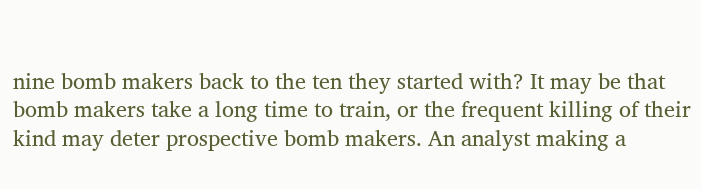nine bomb makers back to the ten they started with? It may be that bomb makers take a long time to train, or the frequent killing of their kind may deter prospective bomb makers. An analyst making a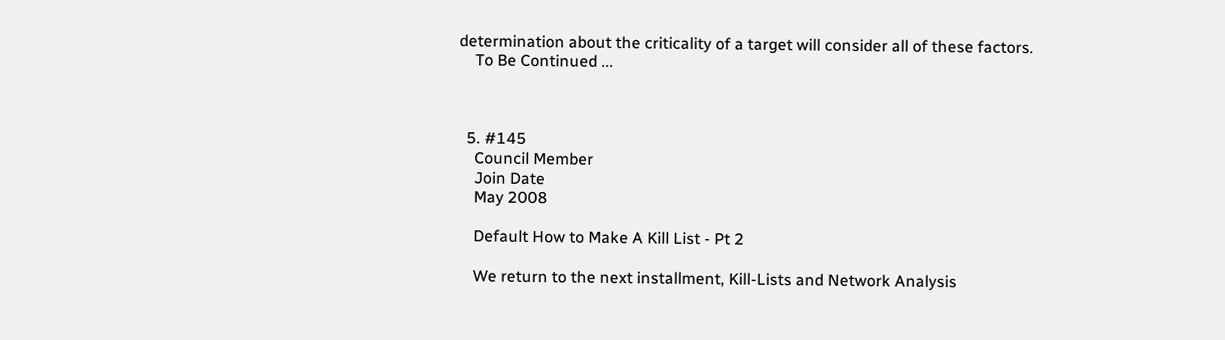determination about the criticality of a target will consider all of these factors.
    To Be Continued ...



  5. #145
    Council Member
    Join Date
    May 2008

    Default How to Make A Kill List - Pt 2

    We return to the next installment, Kill-Lists and Network Analysis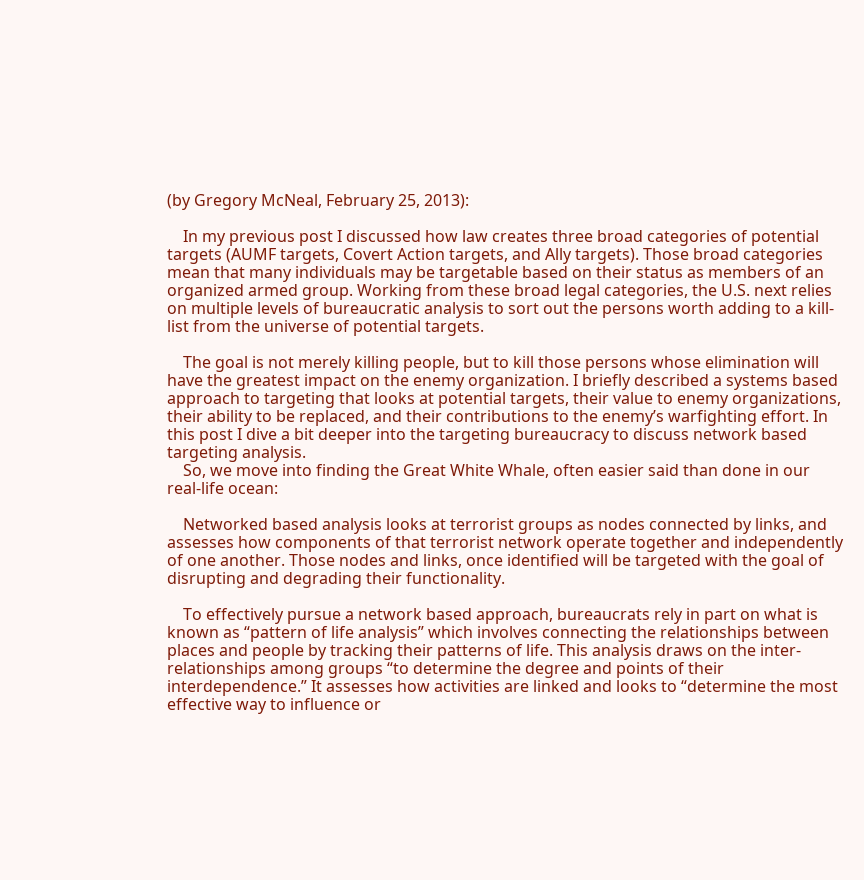(by Gregory McNeal, February 25, 2013):

    In my previous post I discussed how law creates three broad categories of potential targets (AUMF targets, Covert Action targets, and Ally targets). Those broad categories mean that many individuals may be targetable based on their status as members of an organized armed group. Working from these broad legal categories, the U.S. next relies on multiple levels of bureaucratic analysis to sort out the persons worth adding to a kill-list from the universe of potential targets.

    The goal is not merely killing people, but to kill those persons whose elimination will have the greatest impact on the enemy organization. I briefly described a systems based approach to targeting that looks at potential targets, their value to enemy organizations, their ability to be replaced, and their contributions to the enemy’s warfighting effort. In this post I dive a bit deeper into the targeting bureaucracy to discuss network based targeting analysis.
    So, we move into finding the Great White Whale, often easier said than done in our real-life ocean:

    Networked based analysis looks at terrorist groups as nodes connected by links, and assesses how components of that terrorist network operate together and independently of one another. Those nodes and links, once identified will be targeted with the goal of disrupting and degrading their functionality.

    To effectively pursue a network based approach, bureaucrats rely in part on what is known as “pattern of life analysis” which involves connecting the relationships between places and people by tracking their patterns of life. This analysis draws on the inter-relationships among groups “to determine the degree and points of their interdependence.” It assesses how activities are linked and looks to “determine the most effective way to influence or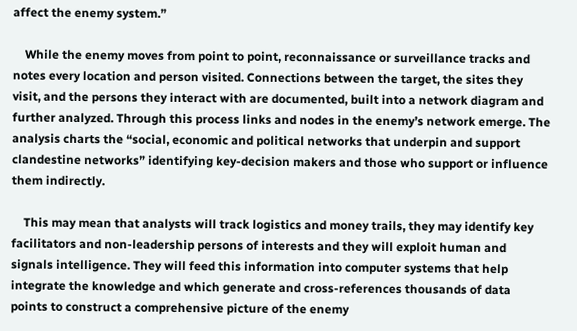affect the enemy system.”

    While the enemy moves from point to point, reconnaissance or surveillance tracks and notes every location and person visited. Connections between the target, the sites they visit, and the persons they interact with are documented, built into a network diagram and further analyzed. Through this process links and nodes in the enemy’s network emerge. The analysis charts the “social, economic and political networks that underpin and support clandestine networks” identifying key-decision makers and those who support or influence them indirectly.

    This may mean that analysts will track logistics and money trails, they may identify key facilitators and non-leadership persons of interests and they will exploit human and signals intelligence. They will feed this information into computer systems that help integrate the knowledge and which generate and cross-references thousands of data points to construct a comprehensive picture of the enemy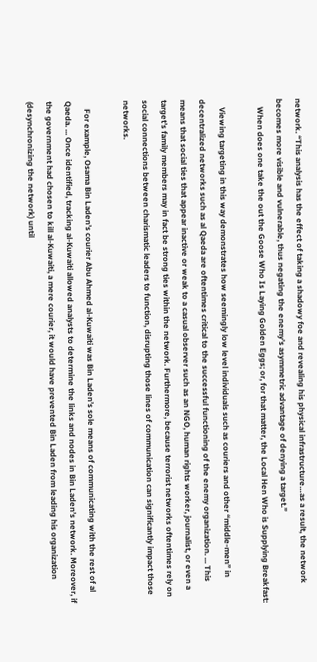network. “This analysis has the effect of taking a shadowy foe and revealing his physical infrastructure…as a result, the network becomes more visible and vulnerable, thus negating the enemy’s asymmetric advantage of denying a target.”
    When does one take the out the Goose Who Is Laying Golden Eggs; or, for that matter, the Local Hen Who is Supplying Breakfast:

    Viewing targeting in this way demonstrates how seemingly low level individuals such as couriers and other “middle-men” in decentralized networks such as al Qaeda are oftentimes critical to the successful functioning of the enemy organization. ... This means that social ties that appear inactive or weak to a casual observer such as an NGO, human rights worker, journalist, or even a target’s family members may in fact be strong ties within the network. Furthermore, because terrorist networks oftentimes rely on social connections between charismatic leaders to function, disrupting those lines of communication can significantly impact those networks.

    For example, Osama Bin Laden’s courier Abu Ahmed al-Kuwaiti was Bin Laden’s sole means of communicating with the rest of al Qaeda. ... Once identified, tracking al-Kuwaiti allowed analysts to determine the links and nodes in Bin Laden’s network. Moreover, if the government had chosen to kill al-Kuwaiti, a mere courier, it would have prevented Bin Laden from leading his organization (desynchronizing the network) until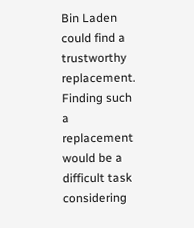Bin Laden could find a trustworthy replacement. Finding such a replacement would be a difficult task considering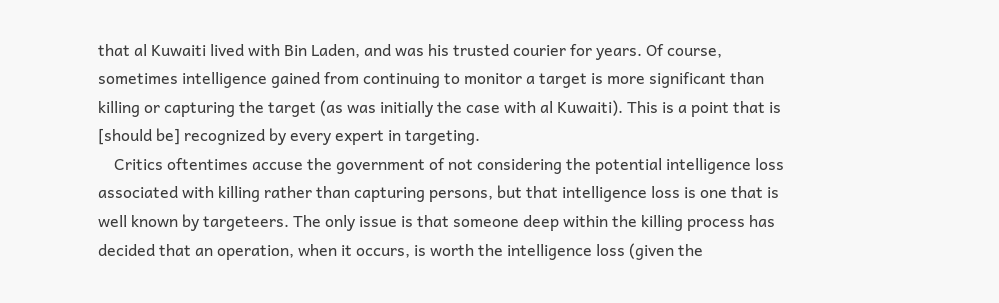that al Kuwaiti lived with Bin Laden, and was his trusted courier for years. Of course, sometimes intelligence gained from continuing to monitor a target is more significant than killing or capturing the target (as was initially the case with al Kuwaiti). This is a point that is [should be] recognized by every expert in targeting.
    Critics oftentimes accuse the government of not considering the potential intelligence loss associated with killing rather than capturing persons, but that intelligence loss is one that is well known by targeteers. The only issue is that someone deep within the killing process has decided that an operation, when it occurs, is worth the intelligence loss (given the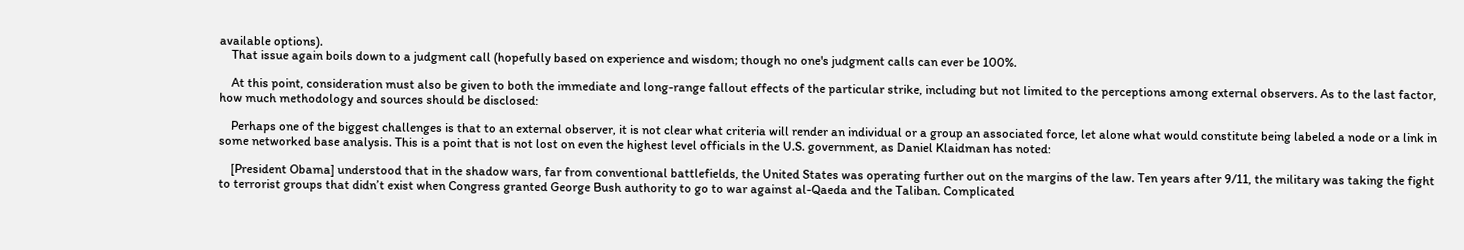available options).
    That issue again boils down to a judgment call (hopefully based on experience and wisdom; though no one's judgment calls can ever be 100%.

    At this point, consideration must also be given to both the immediate and long-range fallout effects of the particular strike, including but not limited to the perceptions among external observers. As to the last factor, how much methodology and sources should be disclosed:

    Perhaps one of the biggest challenges is that to an external observer, it is not clear what criteria will render an individual or a group an associated force, let alone what would constitute being labeled a node or a link in some networked base analysis. This is a point that is not lost on even the highest level officials in the U.S. government, as Daniel Klaidman has noted:

    [President Obama] understood that in the shadow wars, far from conventional battlefields, the United States was operating further out on the margins of the law. Ten years after 9/11, the military was taking the fight to terrorist groups that didn’t exist when Congress granted George Bush authority to go to war against al-Qaeda and the Taliban. Complicated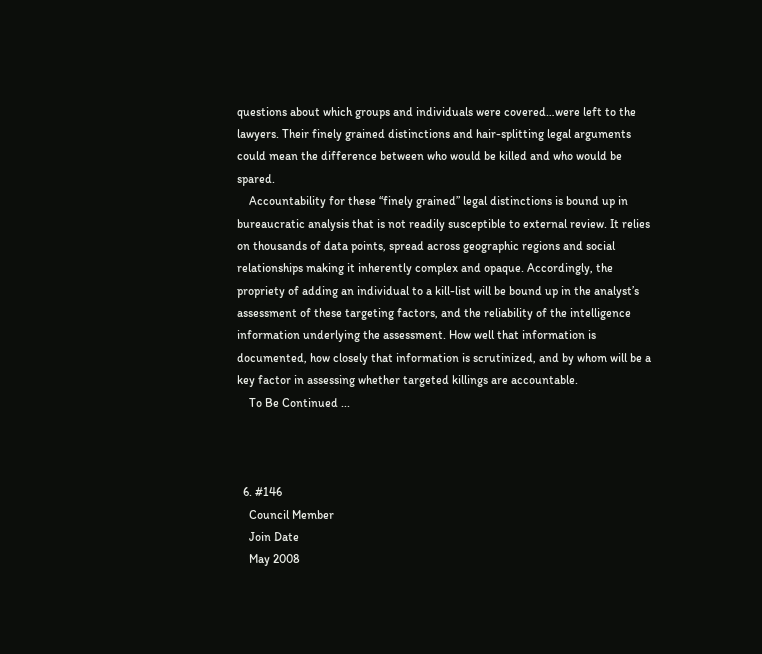questions about which groups and individuals were covered…were left to the lawyers. Their finely grained distinctions and hair-splitting legal arguments could mean the difference between who would be killed and who would be spared.
    Accountability for these “finely grained” legal distinctions is bound up in bureaucratic analysis that is not readily susceptible to external review. It relies on thousands of data points, spread across geographic regions and social relationships making it inherently complex and opaque. Accordingly, the propriety of adding an individual to a kill-list will be bound up in the analyst’s assessment of these targeting factors, and the reliability of the intelligence information underlying the assessment. How well that information is documented, how closely that information is scrutinized, and by whom will be a key factor in assessing whether targeted killings are accountable.
    To Be Continued ...



  6. #146
    Council Member
    Join Date
    May 2008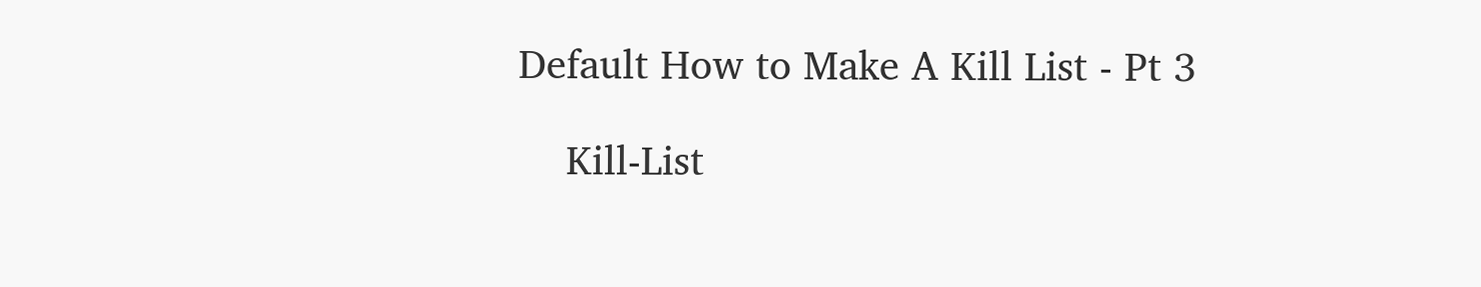Default How to Make A Kill List - Pt 3

    Kill-List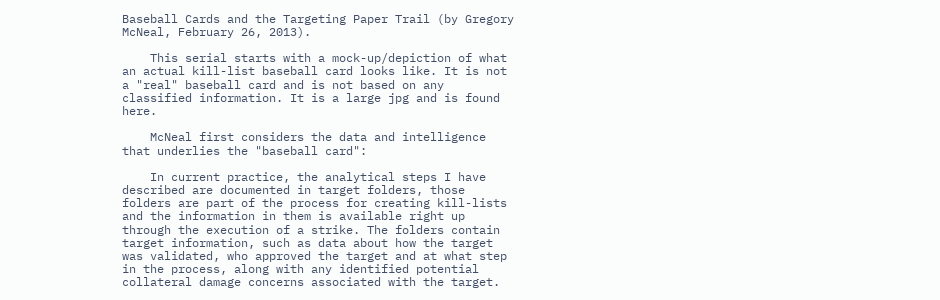Baseball Cards and the Targeting Paper Trail (by Gregory McNeal, February 26, 2013).

    This serial starts with a mock-up/depiction of what an actual kill-list baseball card looks like. It is not a "real" baseball card and is not based on any classified information. It is a large jpg and is found here.

    McNeal first considers the data and intelligence that underlies the "baseball card":

    In current practice, the analytical steps I have described are documented in target folders, those folders are part of the process for creating kill-lists and the information in them is available right up through the execution of a strike. The folders contain target information, such as data about how the target was validated, who approved the target and at what step in the process, along with any identified potential collateral damage concerns associated with the target.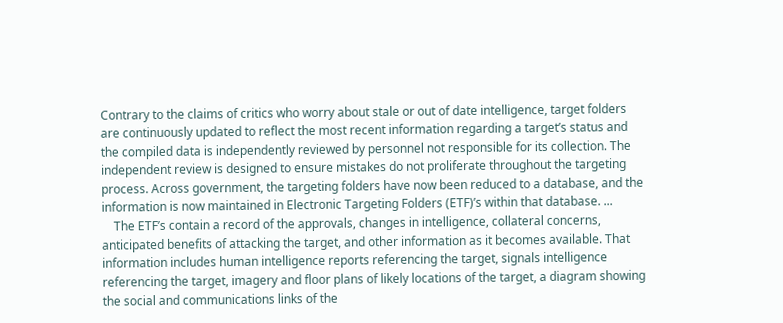Contrary to the claims of critics who worry about stale or out of date intelligence, target folders are continuously updated to reflect the most recent information regarding a target’s status and the compiled data is independently reviewed by personnel not responsible for its collection. The independent review is designed to ensure mistakes do not proliferate throughout the targeting process. Across government, the targeting folders have now been reduced to a database, and the information is now maintained in Electronic Targeting Folders (ETF)’s within that database. ...
    The ETF’s contain a record of the approvals, changes in intelligence, collateral concerns, anticipated benefits of attacking the target, and other information as it becomes available. That information includes human intelligence reports referencing the target, signals intelligence referencing the target, imagery and floor plans of likely locations of the target, a diagram showing the social and communications links of the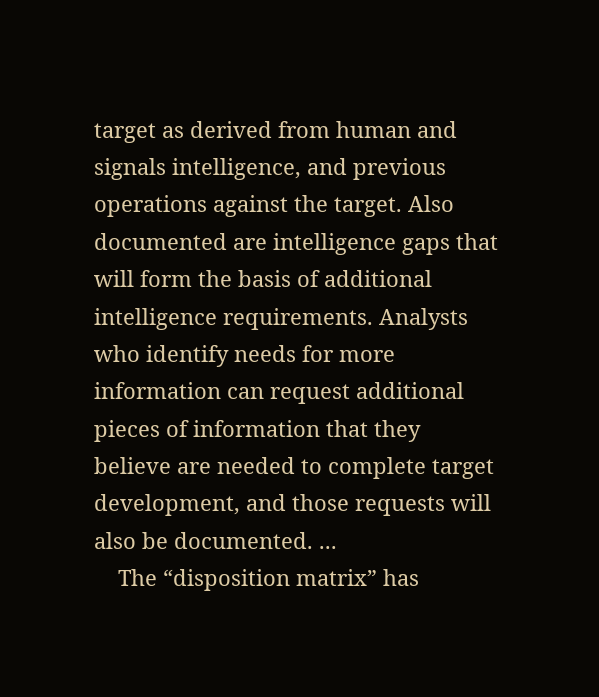target as derived from human and signals intelligence, and previous operations against the target. Also documented are intelligence gaps that will form the basis of additional intelligence requirements. Analysts who identify needs for more information can request additional pieces of information that they believe are needed to complete target development, and those requests will also be documented. ...
    The “disposition matrix” has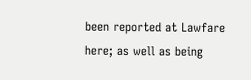been reported at Lawfare here; as well as being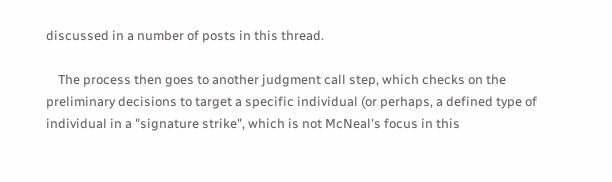discussed in a number of posts in this thread.

    The process then goes to another judgment call step, which checks on the preliminary decisions to target a specific individual (or perhaps, a defined type of individual in a "signature strike", which is not McNeal's focus in this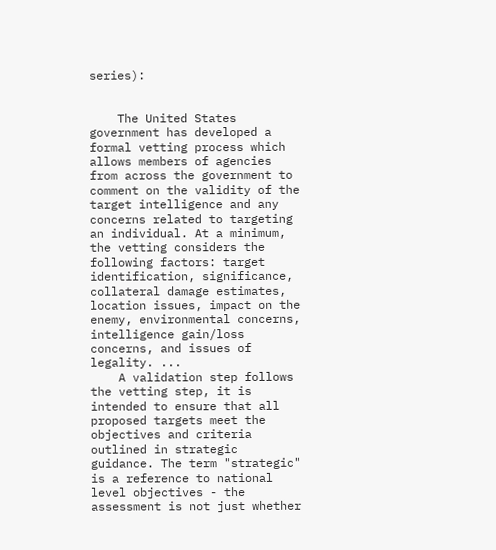series):


    The United States government has developed a formal vetting process which allows members of agencies from across the government to comment on the validity of the target intelligence and any concerns related to targeting an individual. At a minimum, the vetting considers the following factors: target identification, significance, collateral damage estimates, location issues, impact on the enemy, environmental concerns, intelligence gain/loss concerns, and issues of legality. ...
    A validation step follows the vetting step, it is intended to ensure that all proposed targets meet the objectives and criteria outlined in strategic guidance. The term "strategic" is a reference to national level objectives - the assessment is not just whether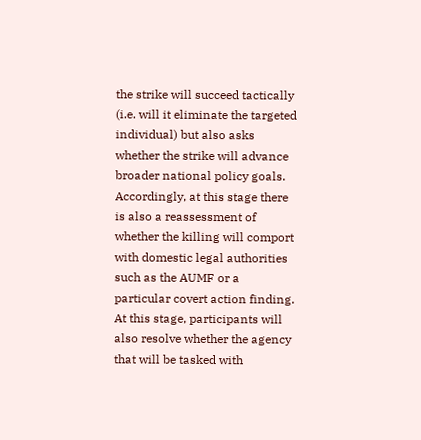the strike will succeed tactically (i.e. will it eliminate the targeted individual) but also asks whether the strike will advance broader national policy goals. Accordingly, at this stage there is also a reassessment of whether the killing will comport with domestic legal authorities such as the AUMF or a particular covert action finding. At this stage, participants will also resolve whether the agency that will be tasked with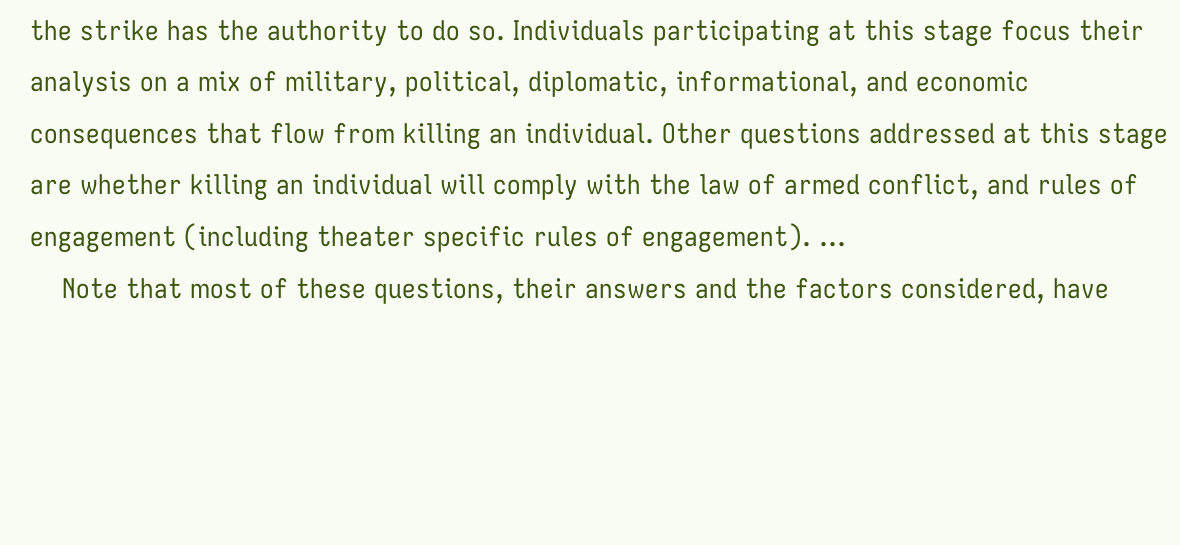the strike has the authority to do so. Individuals participating at this stage focus their analysis on a mix of military, political, diplomatic, informational, and economic consequences that flow from killing an individual. Other questions addressed at this stage are whether killing an individual will comply with the law of armed conflict, and rules of engagement (including theater specific rules of engagement). ...
    Note that most of these questions, their answers and the factors considered, have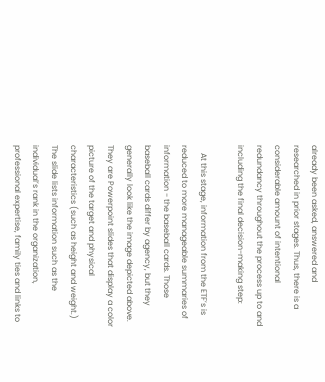already been asked, answered and researched in prior stages. Thus, there is a considerable amount of intentional redundancy throughout the process up to and including the final decision-making step:

    At this stage, information from the ETF’s is reduced to more manageable summaries of information - the baseball cards. Those baseball cards differ by agency, but they generally look like the image depicted above. They are Powerpoint slides that display a color picture of the target and physical characteristics (such as height and weight.) The slide lists information such as the individual’s rank in the organization, professional expertise, family ties and links to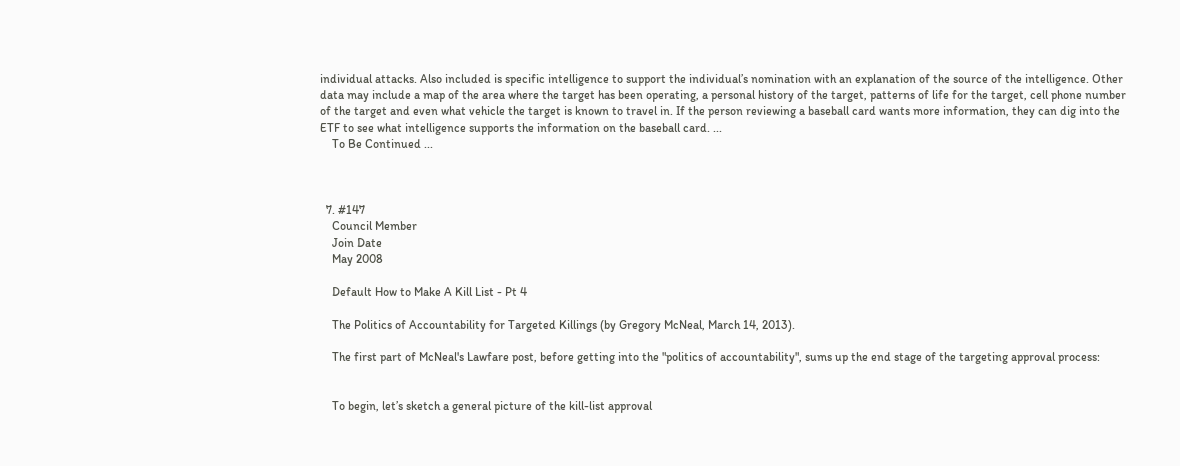individual attacks. Also included is specific intelligence to support the individual’s nomination with an explanation of the source of the intelligence. Other data may include a map of the area where the target has been operating, a personal history of the target, patterns of life for the target, cell phone number of the target and even what vehicle the target is known to travel in. If the person reviewing a baseball card wants more information, they can dig into the ETF to see what intelligence supports the information on the baseball card. ...
    To Be Continued ...



  7. #147
    Council Member
    Join Date
    May 2008

    Default How to Make A Kill List - Pt 4

    The Politics of Accountability for Targeted Killings (by Gregory McNeal, March 14, 2013).

    The first part of McNeal's Lawfare post, before getting into the "politics of accountability", sums up the end stage of the targeting approval process:


    To begin, let’s sketch a general picture of the kill-list approval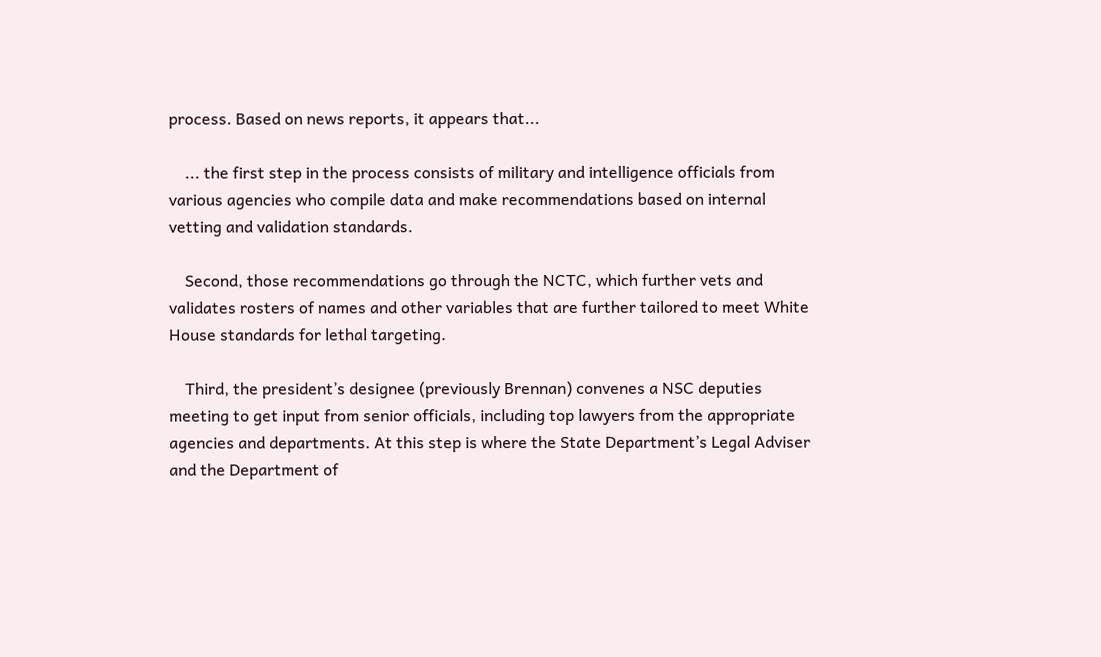process. Based on news reports, it appears that...

    ... the first step in the process consists of military and intelligence officials from various agencies who compile data and make recommendations based on internal vetting and validation standards.

    Second, those recommendations go through the NCTC, which further vets and validates rosters of names and other variables that are further tailored to meet White House standards for lethal targeting.

    Third, the president’s designee (previously Brennan) convenes a NSC deputies meeting to get input from senior officials, including top lawyers from the appropriate agencies and departments. At this step is where the State Department’s Legal Adviser and the Department of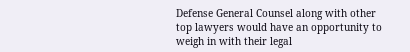Defense General Counsel along with other top lawyers would have an opportunity to weigh in with their legal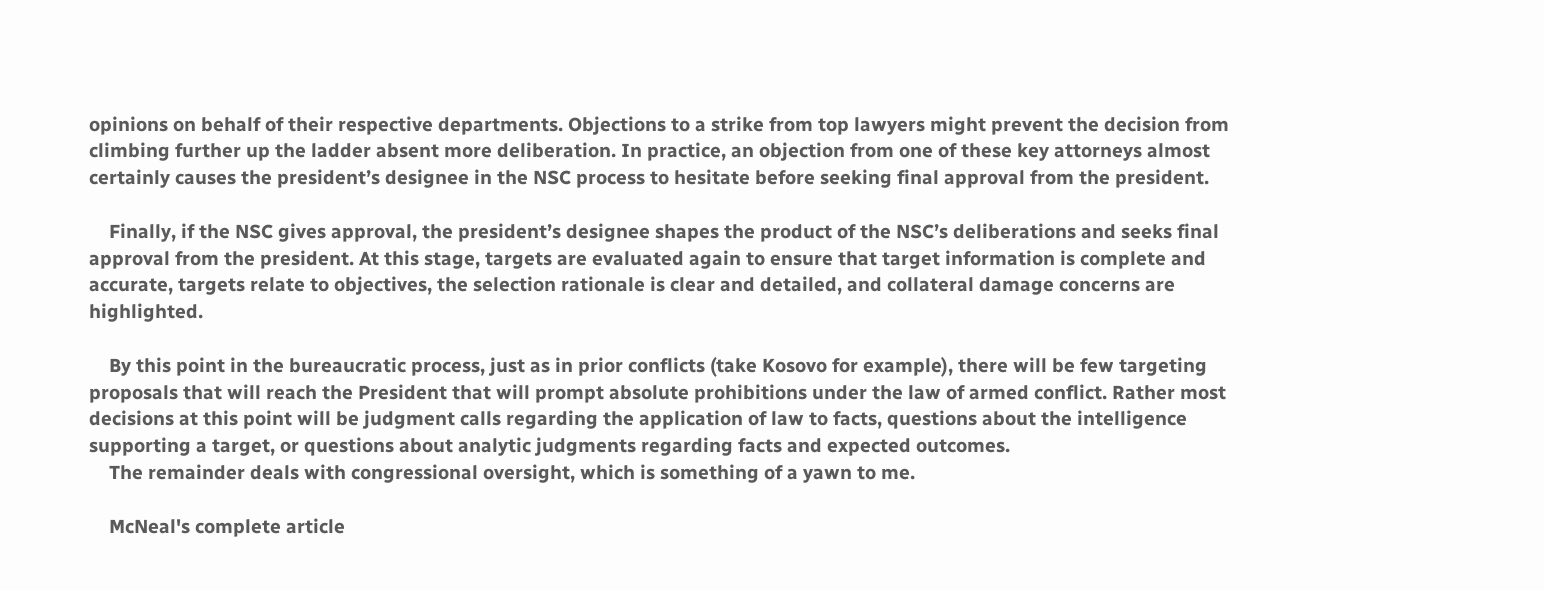opinions on behalf of their respective departments. Objections to a strike from top lawyers might prevent the decision from climbing further up the ladder absent more deliberation. In practice, an objection from one of these key attorneys almost certainly causes the president’s designee in the NSC process to hesitate before seeking final approval from the president.

    Finally, if the NSC gives approval, the president’s designee shapes the product of the NSC’s deliberations and seeks final approval from the president. At this stage, targets are evaluated again to ensure that target information is complete and accurate, targets relate to objectives, the selection rationale is clear and detailed, and collateral damage concerns are highlighted.

    By this point in the bureaucratic process, just as in prior conflicts (take Kosovo for example), there will be few targeting proposals that will reach the President that will prompt absolute prohibitions under the law of armed conflict. Rather most decisions at this point will be judgment calls regarding the application of law to facts, questions about the intelligence supporting a target, or questions about analytic judgments regarding facts and expected outcomes.
    The remainder deals with congressional oversight, which is something of a yawn to me.

    McNeal's complete article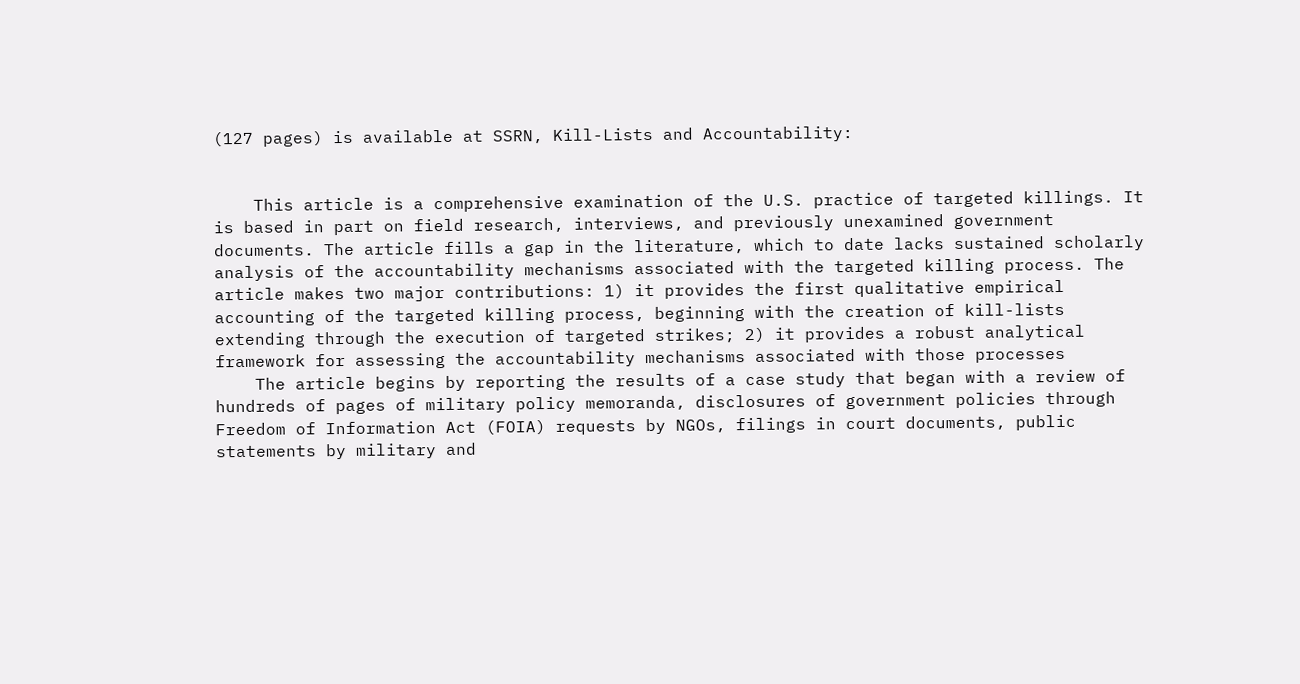(127 pages) is available at SSRN, Kill-Lists and Accountability:


    This article is a comprehensive examination of the U.S. practice of targeted killings. It is based in part on field research, interviews, and previously unexamined government documents. The article fills a gap in the literature, which to date lacks sustained scholarly analysis of the accountability mechanisms associated with the targeted killing process. The article makes two major contributions: 1) it provides the first qualitative empirical accounting of the targeted killing process, beginning with the creation of kill-lists extending through the execution of targeted strikes; 2) it provides a robust analytical framework for assessing the accountability mechanisms associated with those processes
    The article begins by reporting the results of a case study that began with a review of hundreds of pages of military policy memoranda, disclosures of government policies through Freedom of Information Act (FOIA) requests by NGOs, filings in court documents, public statements by military and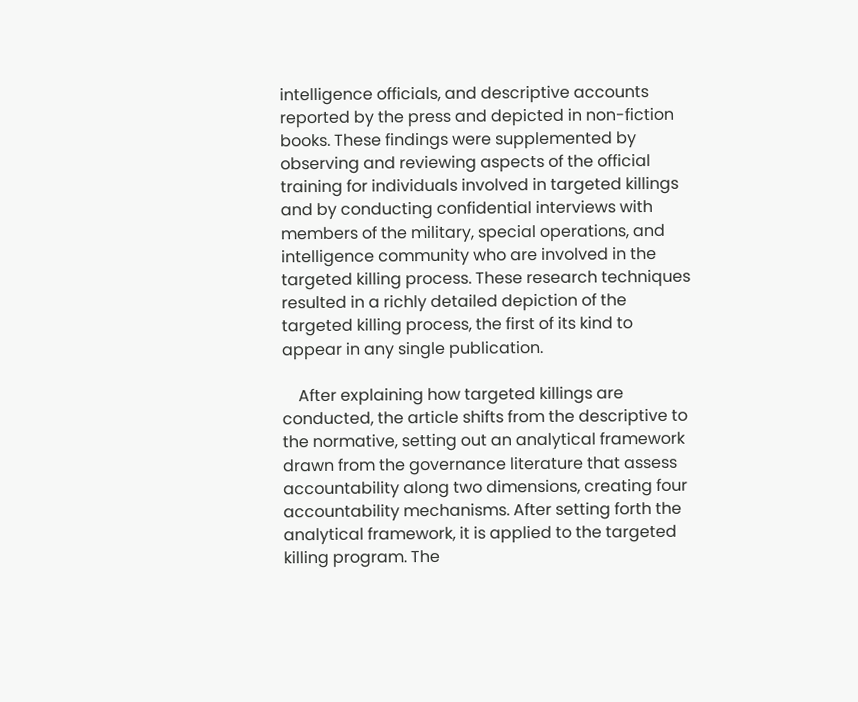intelligence officials, and descriptive accounts reported by the press and depicted in non-fiction books. These findings were supplemented by observing and reviewing aspects of the official training for individuals involved in targeted killings and by conducting confidential interviews with members of the military, special operations, and intelligence community who are involved in the targeted killing process. These research techniques resulted in a richly detailed depiction of the targeted killing process, the first of its kind to appear in any single publication.

    After explaining how targeted killings are conducted, the article shifts from the descriptive to the normative, setting out an analytical framework drawn from the governance literature that assess accountability along two dimensions, creating four accountability mechanisms. After setting forth the analytical framework, it is applied to the targeted killing program. The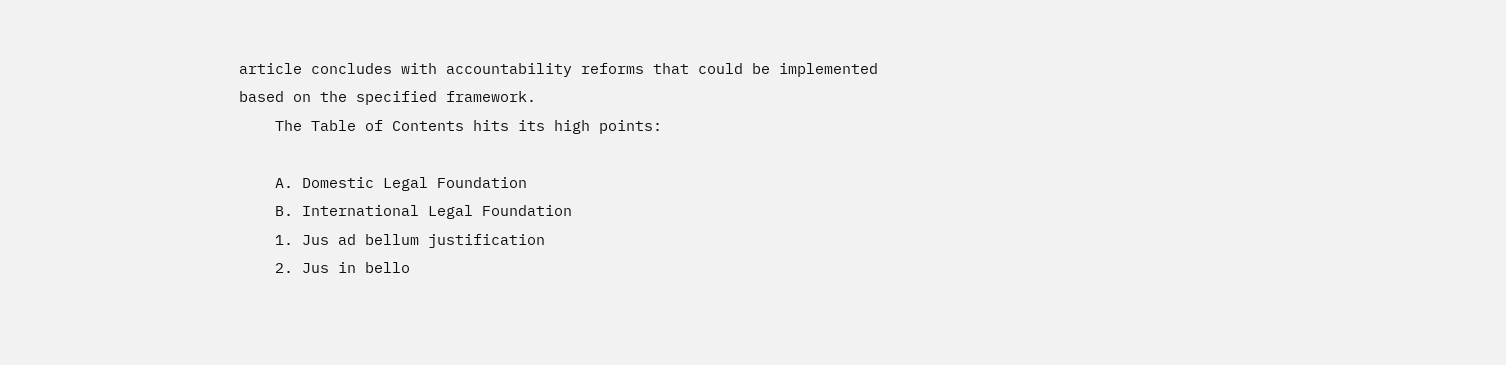article concludes with accountability reforms that could be implemented based on the specified framework.
    The Table of Contents hits its high points:

    A. Domestic Legal Foundation
    B. International Legal Foundation
    1. Jus ad bellum justification
    2. Jus in bello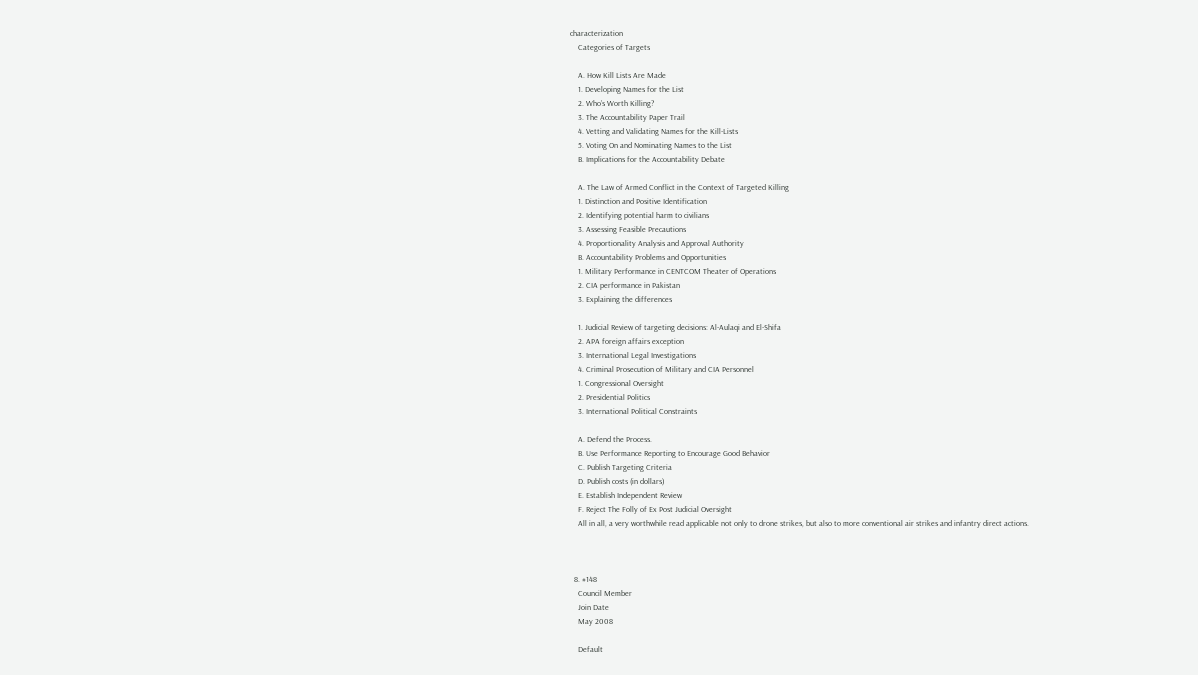characterization
    Categories of Targets

    A. How Kill Lists Are Made
    1. Developing Names for the List
    2. Who’s Worth Killing?
    3. The Accountability Paper Trail
    4. Vetting and Validating Names for the Kill-Lists
    5. Voting On and Nominating Names to the List
    B. Implications for the Accountability Debate

    A. The Law of Armed Conflict in the Context of Targeted Killing
    1. Distinction and Positive Identification
    2. Identifying potential harm to civilians
    3. Assessing Feasible Precautions
    4. Proportionality Analysis and Approval Authority
    B. Accountability Problems and Opportunities
    1. Military Performance in CENTCOM Theater of Operations
    2. CIA performance in Pakistan
    3. Explaining the differences

    1. Judicial Review of targeting decisions: Al-Aulaqi and El-Shifa
    2. APA foreign affairs exception
    3. International Legal Investigations
    4. Criminal Prosecution of Military and CIA Personnel
    1. Congressional Oversight
    2. Presidential Politics
    3. International Political Constraints

    A. Defend the Process.
    B. Use Performance Reporting to Encourage Good Behavior
    C. Publish Targeting Criteria
    D. Publish costs (in dollars)
    E. Establish Independent Review
    F. Reject The Folly of Ex Post Judicial Oversight
    All in all, a very worthwhile read applicable not only to drone strikes, but also to more conventional air strikes and infantry direct actions.



  8. #148
    Council Member
    Join Date
    May 2008

    Default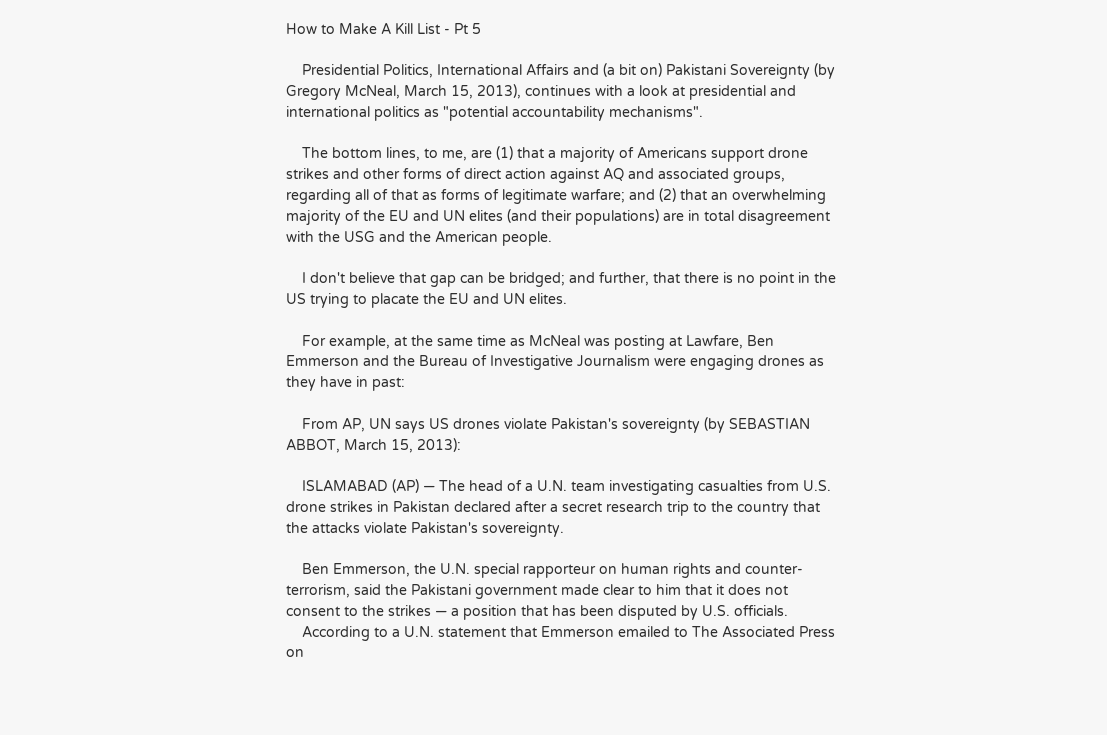How to Make A Kill List - Pt 5

    Presidential Politics, International Affairs and (a bit on) Pakistani Sovereignty (by Gregory McNeal, March 15, 2013), continues with a look at presidential and international politics as "potential accountability mechanisms".

    The bottom lines, to me, are (1) that a majority of Americans support drone strikes and other forms of direct action against AQ and associated groups, regarding all of that as forms of legitimate warfare; and (2) that an overwhelming majority of the EU and UN elites (and their populations) are in total disagreement with the USG and the American people.

    I don't believe that gap can be bridged; and further, that there is no point in the US trying to placate the EU and UN elites.

    For example, at the same time as McNeal was posting at Lawfare, Ben Emmerson and the Bureau of Investigative Journalism were engaging drones as they have in past:

    From AP, UN says US drones violate Pakistan's sovereignty (by SEBASTIAN ABBOT, March 15, 2013):

    ISLAMABAD (AP) — The head of a U.N. team investigating casualties from U.S. drone strikes in Pakistan declared after a secret research trip to the country that the attacks violate Pakistan's sovereignty.

    Ben Emmerson, the U.N. special rapporteur on human rights and counter-terrorism, said the Pakistani government made clear to him that it does not consent to the strikes — a position that has been disputed by U.S. officials.
    According to a U.N. statement that Emmerson emailed to The Associated Press on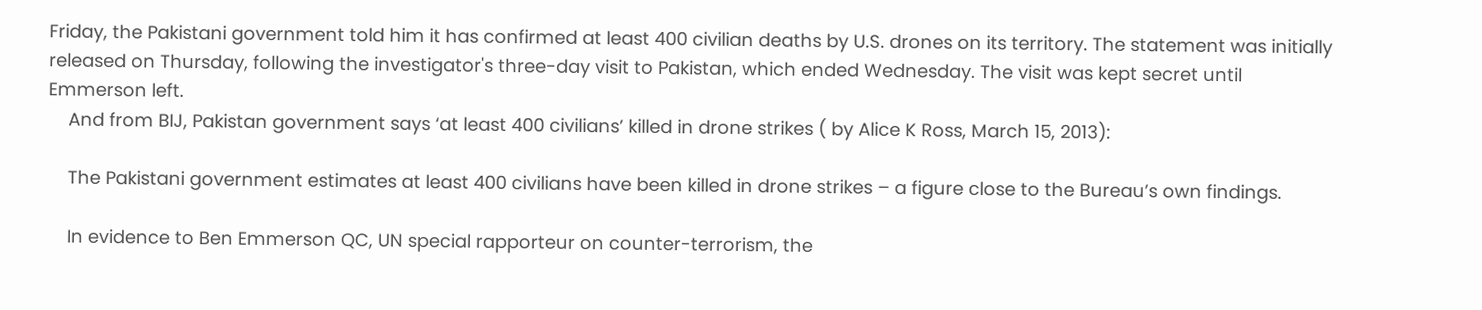Friday, the Pakistani government told him it has confirmed at least 400 civilian deaths by U.S. drones on its territory. The statement was initially released on Thursday, following the investigator's three-day visit to Pakistan, which ended Wednesday. The visit was kept secret until Emmerson left.
    And from BIJ, Pakistan government says ‘at least 400 civilians’ killed in drone strikes ( by Alice K Ross, March 15, 2013):

    The Pakistani government estimates at least 400 civilians have been killed in drone strikes – a figure close to the Bureau’s own findings.

    In evidence to Ben Emmerson QC, UN special rapporteur on counter-terrorism, the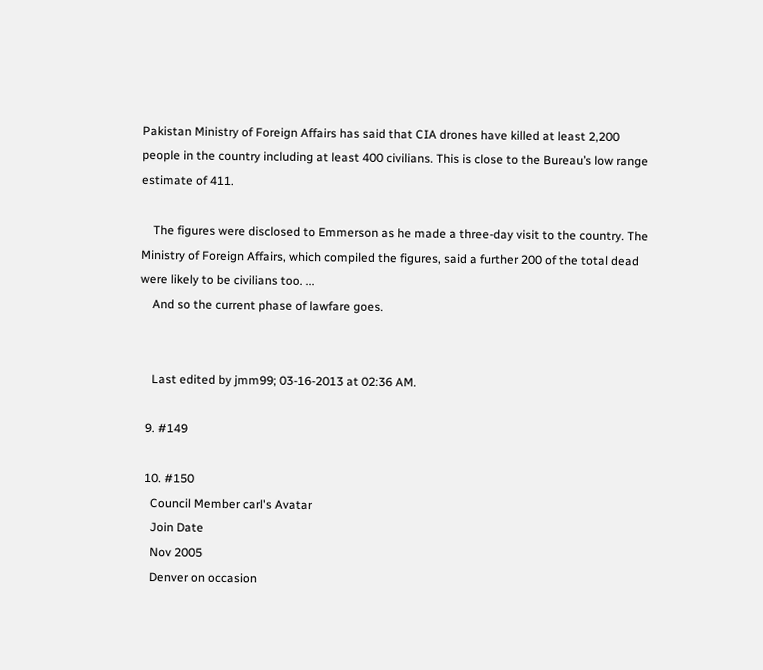Pakistan Ministry of Foreign Affairs has said that CIA drones have killed at least 2,200 people in the country including at least 400 civilians. This is close to the Bureau’s low range estimate of 411.

    The figures were disclosed to Emmerson as he made a three-day visit to the country. The Ministry of Foreign Affairs, which compiled the figures, said a further 200 of the total dead were likely to be civilians too. ...
    And so the current phase of lawfare goes.


    Last edited by jmm99; 03-16-2013 at 02:36 AM.

  9. #149

  10. #150
    Council Member carl's Avatar
    Join Date
    Nov 2005
    Denver on occasion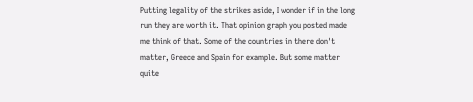Putting legality of the strikes aside, I wonder if in the long run they are worth it. That opinion graph you posted made me think of that. Some of the countries in there don't matter, Greece and Spain for example. But some matter quite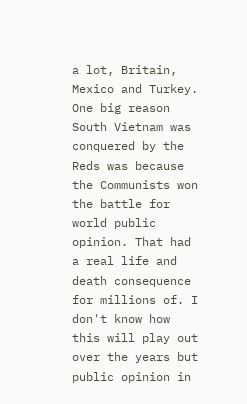a lot, Britain, Mexico and Turkey. One big reason South Vietnam was conquered by the Reds was because the Communists won the battle for world public opinion. That had a real life and death consequence for millions of. I don't know how this will play out over the years but public opinion in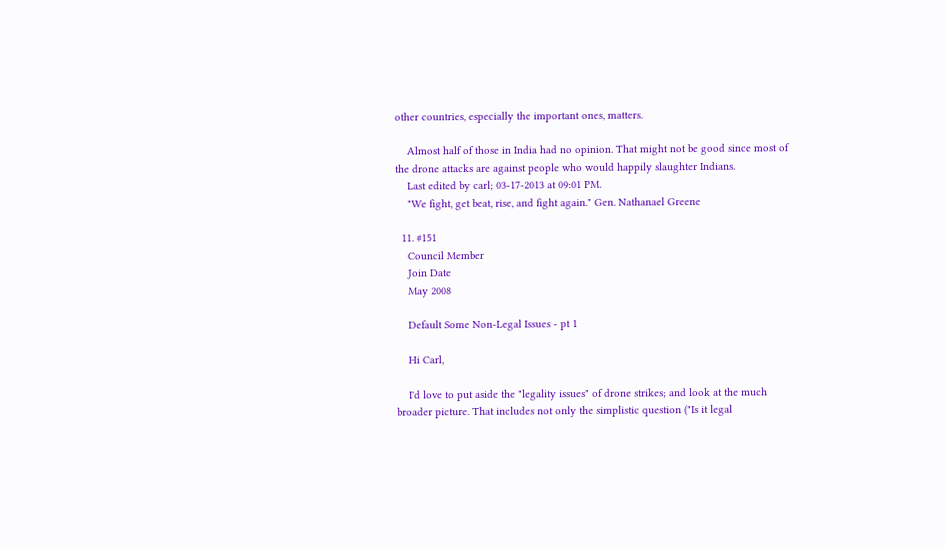other countries, especially the important ones, matters.

    Almost half of those in India had no opinion. That might not be good since most of the drone attacks are against people who would happily slaughter Indians.
    Last edited by carl; 03-17-2013 at 09:01 PM.
    "We fight, get beat, rise, and fight again." Gen. Nathanael Greene

  11. #151
    Council Member
    Join Date
    May 2008

    Default Some Non-Legal Issues - pt 1

    Hi Carl,

    I'd love to put aside the "legality issues" of drone strikes; and look at the much broader picture. That includes not only the simplistic question ("Is it legal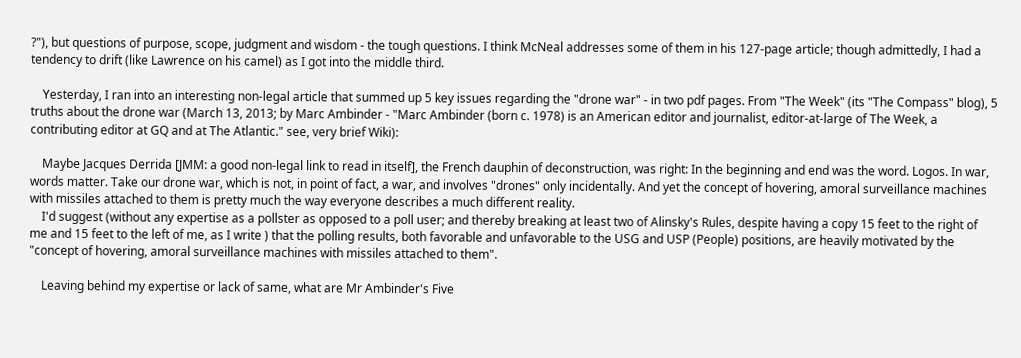?"), but questions of purpose, scope, judgment and wisdom - the tough questions. I think McNeal addresses some of them in his 127-page article; though admittedly, I had a tendency to drift (like Lawrence on his camel) as I got into the middle third.

    Yesterday, I ran into an interesting non-legal article that summed up 5 key issues regarding the "drone war" - in two pdf pages. From "The Week" (its "The Compass" blog), 5 truths about the drone war (March 13, 2013; by Marc Ambinder - "Marc Ambinder (born c. 1978) is an American editor and journalist, editor-at-large of The Week, a contributing editor at GQ and at The Atlantic." see, very brief Wiki):

    Maybe Jacques Derrida [JMM: a good non-legal link to read in itself], the French dauphin of deconstruction, was right: In the beginning and end was the word. Logos. In war, words matter. Take our drone war, which is not, in point of fact, a war, and involves "drones" only incidentally. And yet the concept of hovering, amoral surveillance machines with missiles attached to them is pretty much the way everyone describes a much different reality.
    I'd suggest (without any expertise as a pollster as opposed to a poll user; and thereby breaking at least two of Alinsky's Rules, despite having a copy 15 feet to the right of me and 15 feet to the left of me, as I write ) that the polling results, both favorable and unfavorable to the USG and USP (People) positions, are heavily motivated by the "concept of hovering, amoral surveillance machines with missiles attached to them".

    Leaving behind my expertise or lack of same, what are Mr Ambinder's Five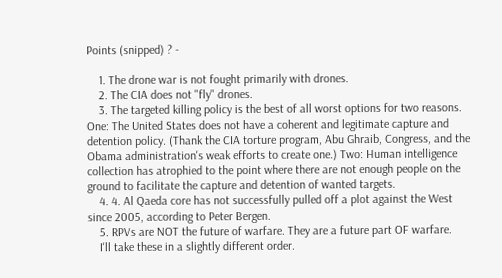Points (snipped) ? -

    1. The drone war is not fought primarily with drones.
    2. The CIA does not "fly" drones.
    3. The targeted killing policy is the best of all worst options for two reasons. One: The United States does not have a coherent and legitimate capture and detention policy. (Thank the CIA torture program, Abu Ghraib, Congress, and the Obama administration's weak efforts to create one.) Two: Human intelligence collection has atrophied to the point where there are not enough people on the ground to facilitate the capture and detention of wanted targets.
    4. 4. Al Qaeda core has not successfully pulled off a plot against the West since 2005, according to Peter Bergen.
    5. RPVs are NOT the future of warfare. They are a future part OF warfare.
    I'll take these in a slightly different order.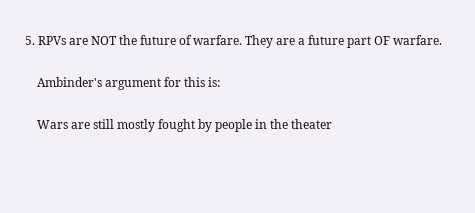5. RPVs are NOT the future of warfare. They are a future part OF warfare.

    Ambinder's argument for this is:

    Wars are still mostly fought by people in the theater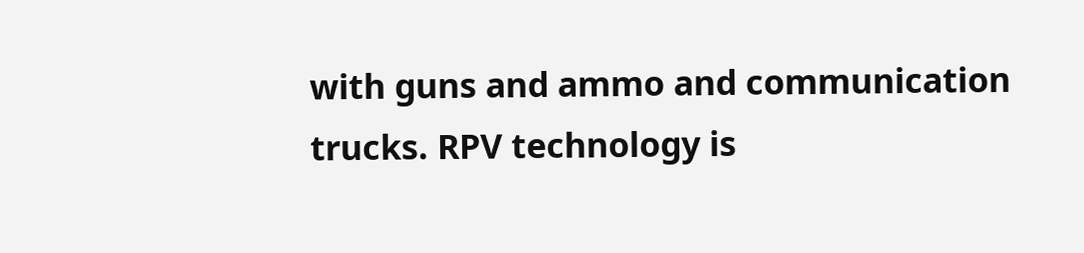with guns and ammo and communication trucks. RPV technology is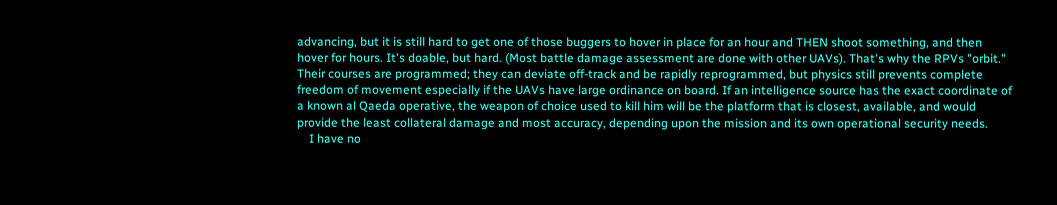advancing, but it is still hard to get one of those buggers to hover in place for an hour and THEN shoot something, and then hover for hours. It's doable, but hard. (Most battle damage assessment are done with other UAVs). That's why the RPVs "orbit." Their courses are programmed; they can deviate off-track and be rapidly reprogrammed, but physics still prevents complete freedom of movement especially if the UAVs have large ordinance on board. If an intelligence source has the exact coordinate of a known al Qaeda operative, the weapon of choice used to kill him will be the platform that is closest, available, and would provide the least collateral damage and most accuracy, depending upon the mission and its own operational security needs.
    I have no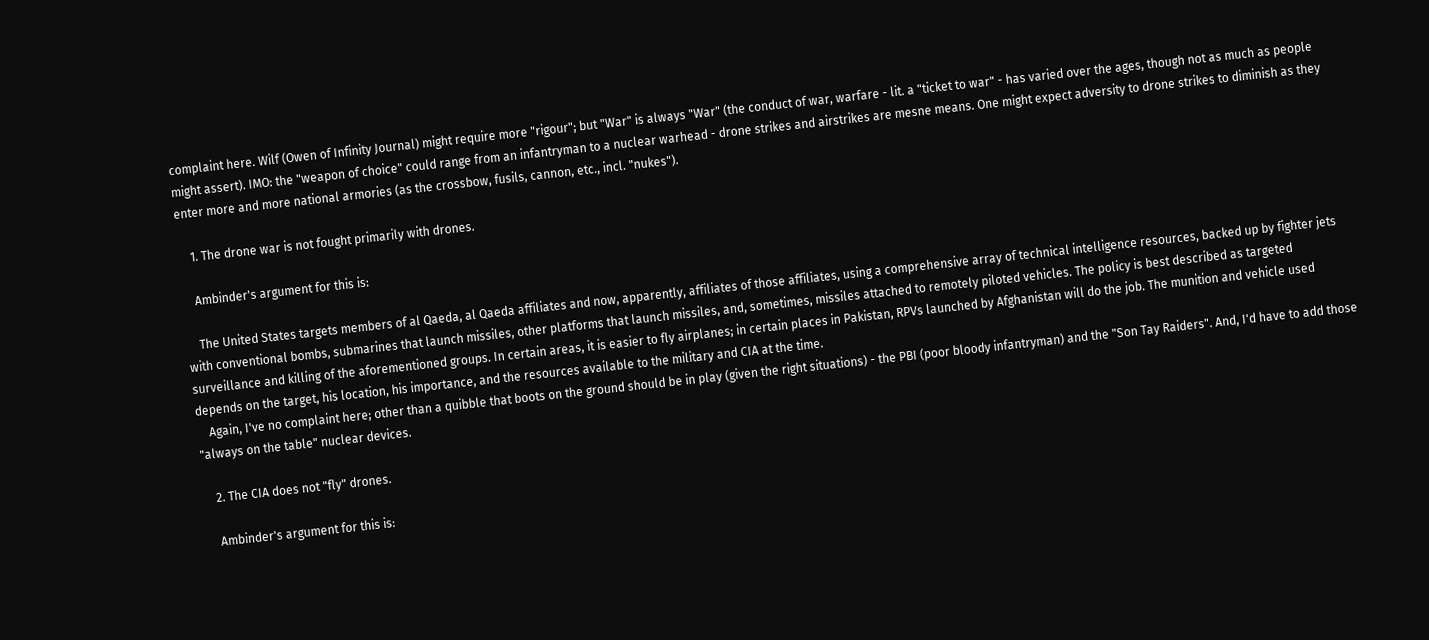complaint here. Wilf (Owen of Infinity Journal) might require more "rigour"; but "War" is always "War" (the conduct of war, warfare - lit. a "ticket to war" - has varied over the ages, though not as much as people might assert). IMO: the "weapon of choice" could range from an infantryman to a nuclear warhead - drone strikes and airstrikes are mesne means. One might expect adversity to drone strikes to diminish as they enter more and more national armories (as the crossbow, fusils, cannon, etc., incl. "nukes").

    1. The drone war is not fought primarily with drones.

    Ambinder's argument for this is:

    The United States targets members of al Qaeda, al Qaeda affiliates and now, apparently, affiliates of those affiliates, using a comprehensive array of technical intelligence resources, backed up by fighter jets with conventional bombs, submarines that launch missiles, other platforms that launch missiles, and, sometimes, missiles attached to remotely piloted vehicles. The policy is best described as targeted surveillance and killing of the aforementioned groups. In certain areas, it is easier to fly airplanes; in certain places in Pakistan, RPVs launched by Afghanistan will do the job. The munition and vehicle used depends on the target, his location, his importance, and the resources available to the military and CIA at the time.
    Again, I've no complaint here; other than a quibble that boots on the ground should be in play (given the right situations) - the PBI (poor bloody infantryman) and the "Son Tay Raiders". And, I'd have to add those "always on the table" nuclear devices.

    2. The CIA does not "fly" drones.

    Ambinder's argument for this is: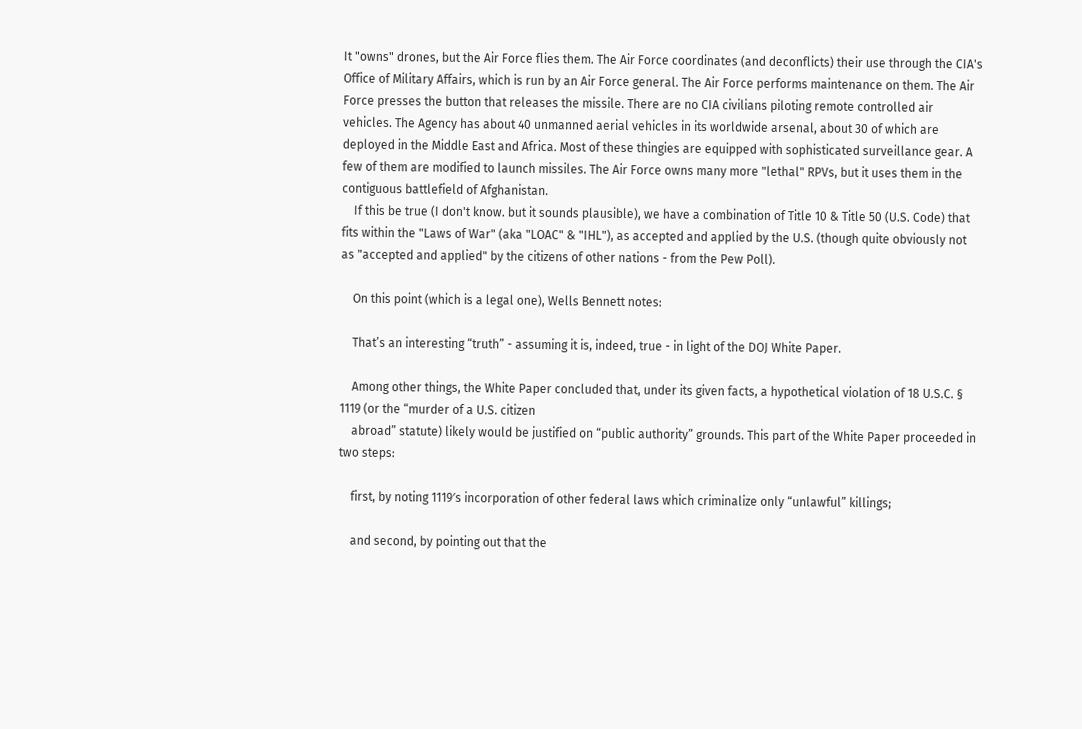It "owns" drones, but the Air Force flies them. The Air Force coordinates (and deconflicts) their use through the CIA's Office of Military Affairs, which is run by an Air Force general. The Air Force performs maintenance on them. The Air Force presses the button that releases the missile. There are no CIA civilians piloting remote controlled air vehicles. The Agency has about 40 unmanned aerial vehicles in its worldwide arsenal, about 30 of which are deployed in the Middle East and Africa. Most of these thingies are equipped with sophisticated surveillance gear. A few of them are modified to launch missiles. The Air Force owns many more "lethal" RPVs, but it uses them in the contiguous battlefield of Afghanistan.
    If this be true (I don't know. but it sounds plausible), we have a combination of Title 10 & Title 50 (U.S. Code) that fits within the "Laws of War" (aka "LOAC" & "IHL"), as accepted and applied by the U.S. (though quite obviously not as "accepted and applied" by the citizens of other nations - from the Pew Poll).

    On this point (which is a legal one), Wells Bennett notes:

    That’s an interesting “truth” - assuming it is, indeed, true - in light of the DOJ White Paper.

    Among other things, the White Paper concluded that, under its given facts, a hypothetical violation of 18 U.S.C. § 1119 (or the “murder of a U.S. citizen
    abroad” statute) likely would be justified on “public authority” grounds. This part of the White Paper proceeded in two steps:

    first, by noting 1119′s incorporation of other federal laws which criminalize only “unlawful” killings;

    and second, by pointing out that the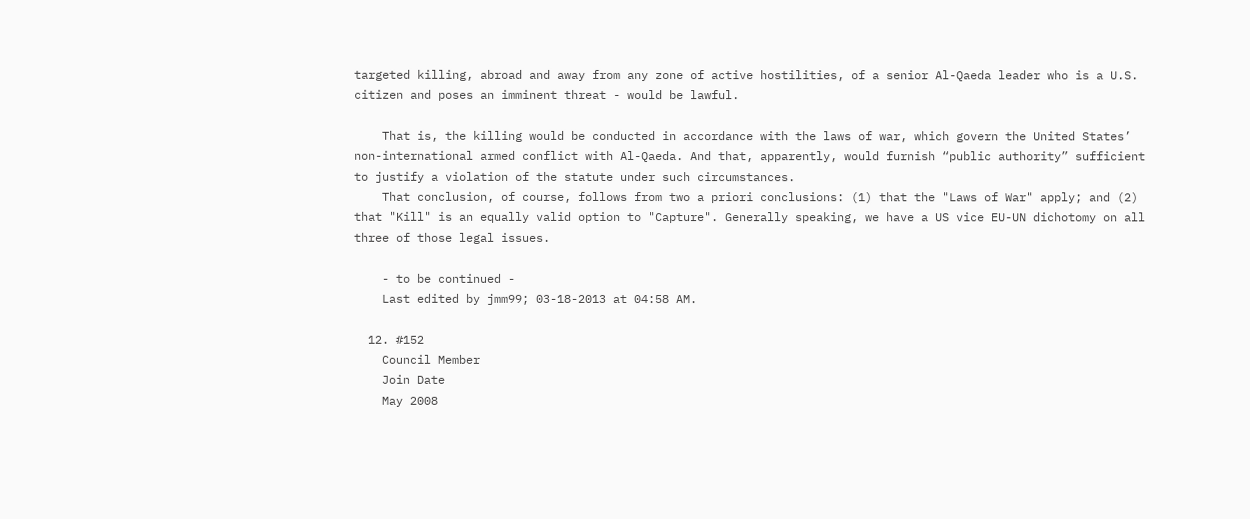targeted killing, abroad and away from any zone of active hostilities, of a senior Al-Qaeda leader who is a U.S. citizen and poses an imminent threat - would be lawful.

    That is, the killing would be conducted in accordance with the laws of war, which govern the United States’ non-international armed conflict with Al-Qaeda. And that, apparently, would furnish “public authority” sufficient to justify a violation of the statute under such circumstances.
    That conclusion, of course, follows from two a priori conclusions: (1) that the "Laws of War" apply; and (2) that "Kill" is an equally valid option to "Capture". Generally speaking, we have a US vice EU-UN dichotomy on all three of those legal issues.

    - to be continued -
    Last edited by jmm99; 03-18-2013 at 04:58 AM.

  12. #152
    Council Member
    Join Date
    May 2008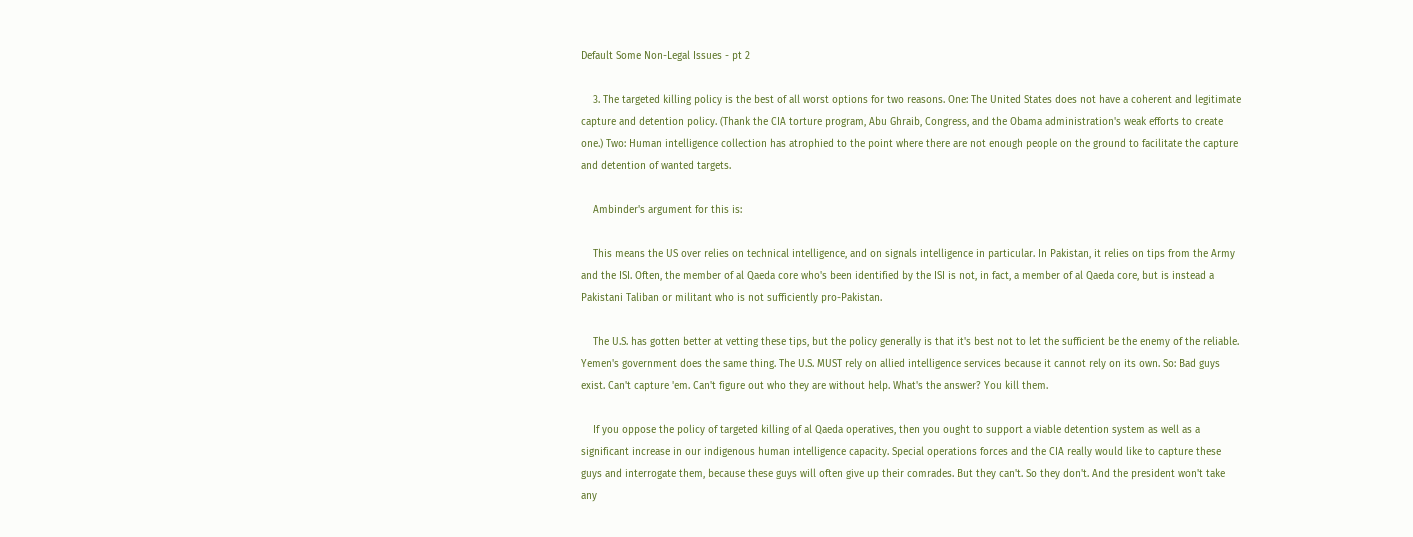Default Some Non-Legal Issues - pt 2

    3. The targeted killing policy is the best of all worst options for two reasons. One: The United States does not have a coherent and legitimate capture and detention policy. (Thank the CIA torture program, Abu Ghraib, Congress, and the Obama administration's weak efforts to create one.) Two: Human intelligence collection has atrophied to the point where there are not enough people on the ground to facilitate the capture and detention of wanted targets.

    Ambinder's argument for this is:

    This means the US over relies on technical intelligence, and on signals intelligence in particular. In Pakistan, it relies on tips from the Army and the ISI. Often, the member of al Qaeda core who's been identified by the ISI is not, in fact, a member of al Qaeda core, but is instead a Pakistani Taliban or militant who is not sufficiently pro-Pakistan.

    The U.S. has gotten better at vetting these tips, but the policy generally is that it's best not to let the sufficient be the enemy of the reliable. Yemen's government does the same thing. The U.S. MUST rely on allied intelligence services because it cannot rely on its own. So: Bad guys exist. Can't capture 'em. Can't figure out who they are without help. What's the answer? You kill them.

    If you oppose the policy of targeted killing of al Qaeda operatives, then you ought to support a viable detention system as well as a significant increase in our indigenous human intelligence capacity. Special operations forces and the CIA really would like to capture these guys and interrogate them, because these guys will often give up their comrades. But they can't. So they don't. And the president won't take any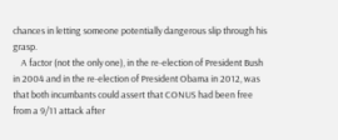chances in letting someone potentially dangerous slip through his grasp.
    A factor (not the only one), in the re-election of President Bush in 2004 and in the re-election of President Obama in 2012, was that both incumbants could assert that CONUS had been free from a 9/11 attack after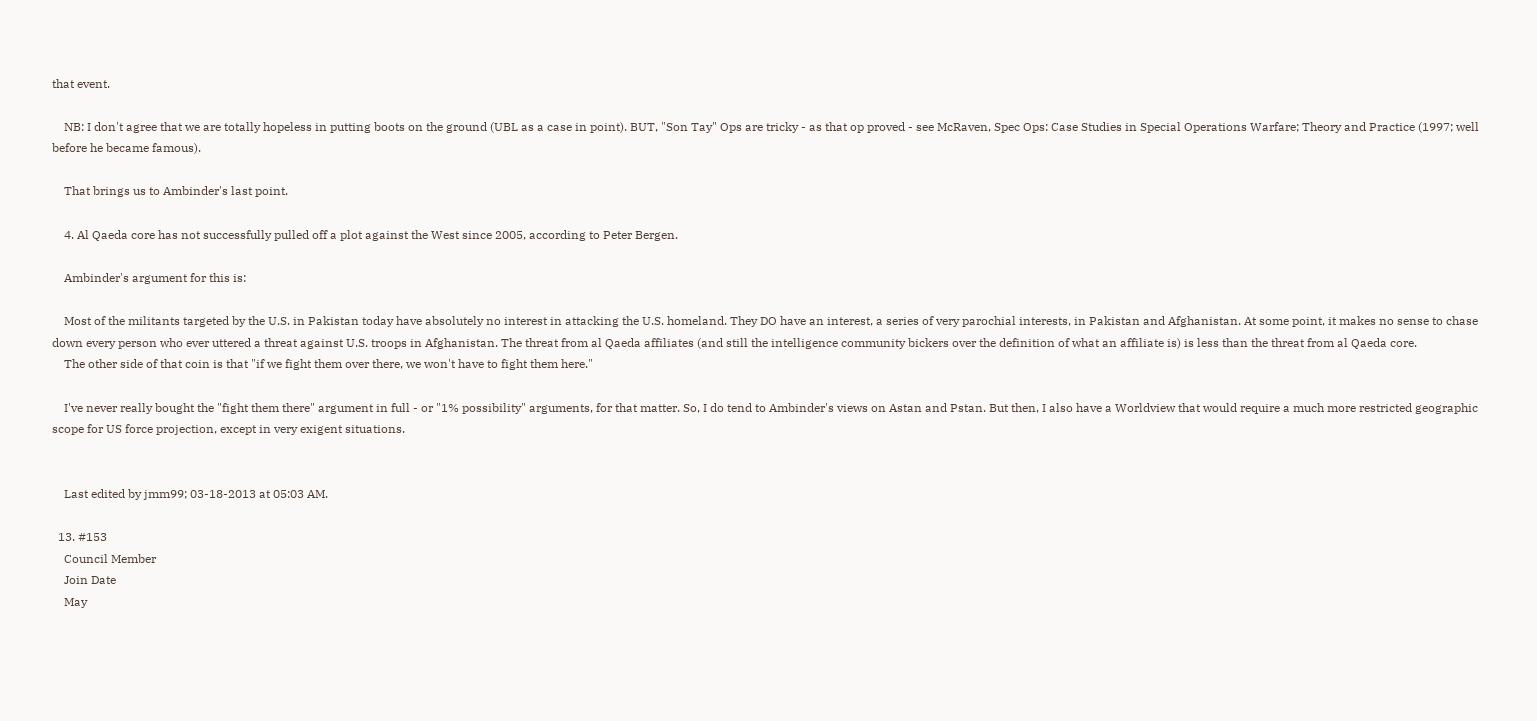that event.

    NB: I don't agree that we are totally hopeless in putting boots on the ground (UBL as a case in point). BUT, "Son Tay" Ops are tricky - as that op proved - see McRaven, Spec Ops: Case Studies in Special Operations Warfare; Theory and Practice (1997; well before he became famous).

    That brings us to Ambinder's last point.

    4. Al Qaeda core has not successfully pulled off a plot against the West since 2005, according to Peter Bergen.

    Ambinder's argument for this is:

    Most of the militants targeted by the U.S. in Pakistan today have absolutely no interest in attacking the U.S. homeland. They DO have an interest, a series of very parochial interests, in Pakistan and Afghanistan. At some point, it makes no sense to chase down every person who ever uttered a threat against U.S. troops in Afghanistan. The threat from al Qaeda affiliates (and still the intelligence community bickers over the definition of what an affiliate is) is less than the threat from al Qaeda core.
    The other side of that coin is that "if we fight them over there, we won't have to fight them here."

    I've never really bought the "fight them there" argument in full - or "1% possibility" arguments, for that matter. So, I do tend to Ambinder's views on Astan and Pstan. But then, I also have a Worldview that would require a much more restricted geographic scope for US force projection, except in very exigent situations.


    Last edited by jmm99; 03-18-2013 at 05:03 AM.

  13. #153
    Council Member
    Join Date
    May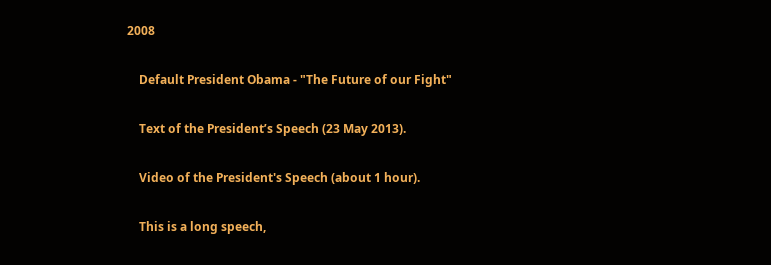2008

    Default President Obama - "The Future of our Fight"

    Text of the President’s Speech (23 May 2013).

    Video of the President's Speech (about 1 hour).

    This is a long speech,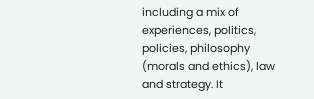including a mix of experiences, politics, policies, philosophy (morals and ethics), law and strategy. It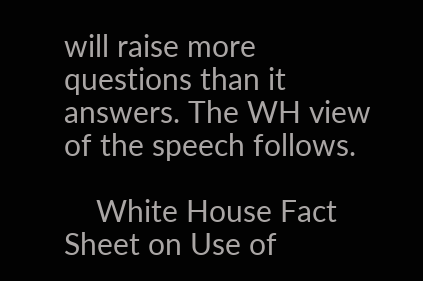will raise more questions than it answers. The WH view of the speech follows.

    White House Fact Sheet on Use of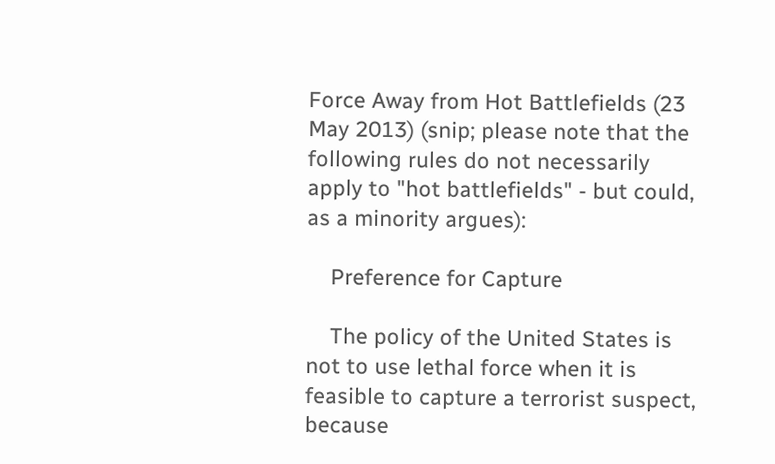Force Away from Hot Battlefields (23 May 2013) (snip; please note that the following rules do not necessarily apply to "hot battlefields" - but could, as a minority argues):

    Preference for Capture

    The policy of the United States is not to use lethal force when it is feasible to capture a terrorist suspect, because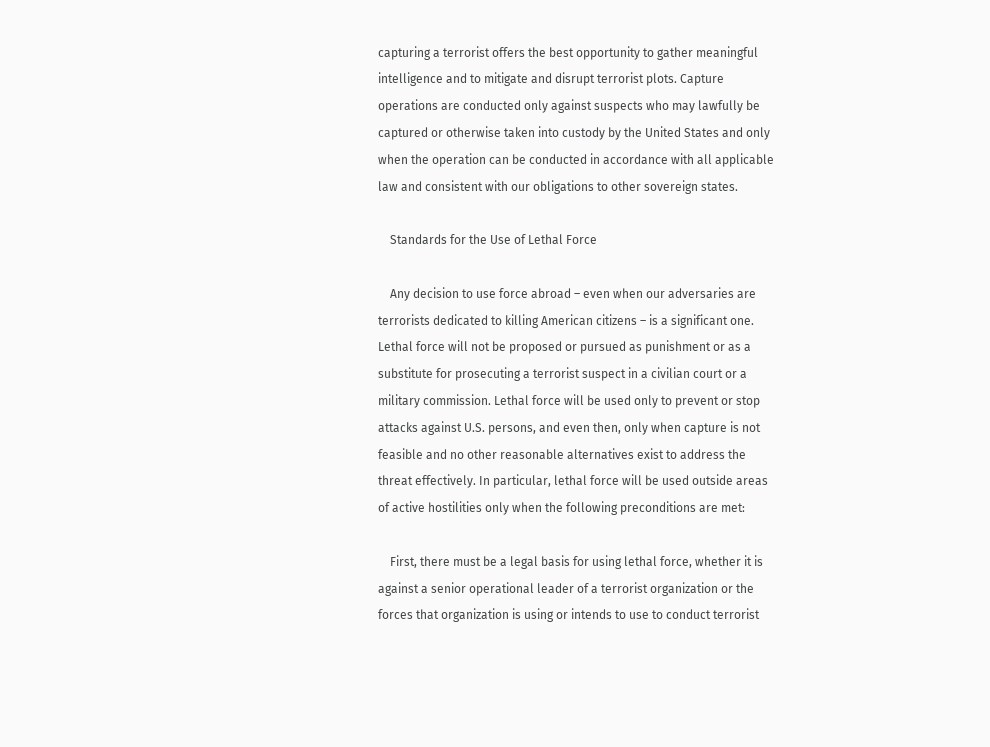capturing a terrorist offers the best opportunity to gather meaningful intelligence and to mitigate and disrupt terrorist plots. Capture operations are conducted only against suspects who may lawfully be captured or otherwise taken into custody by the United States and only when the operation can be conducted in accordance with all applicable law and consistent with our obligations to other sovereign states.

    Standards for the Use of Lethal Force

    Any decision to use force abroad – even when our adversaries are terrorists dedicated to killing American citizens – is a significant one. Lethal force will not be proposed or pursued as punishment or as a substitute for prosecuting a terrorist suspect in a civilian court or a military commission. Lethal force will be used only to prevent or stop attacks against U.S. persons, and even then, only when capture is not feasible and no other reasonable alternatives exist to address the threat effectively. In particular, lethal force will be used outside areas of active hostilities only when the following preconditions are met:

    First, there must be a legal basis for using lethal force, whether it is against a senior operational leader of a terrorist organization or the forces that organization is using or intends to use to conduct terrorist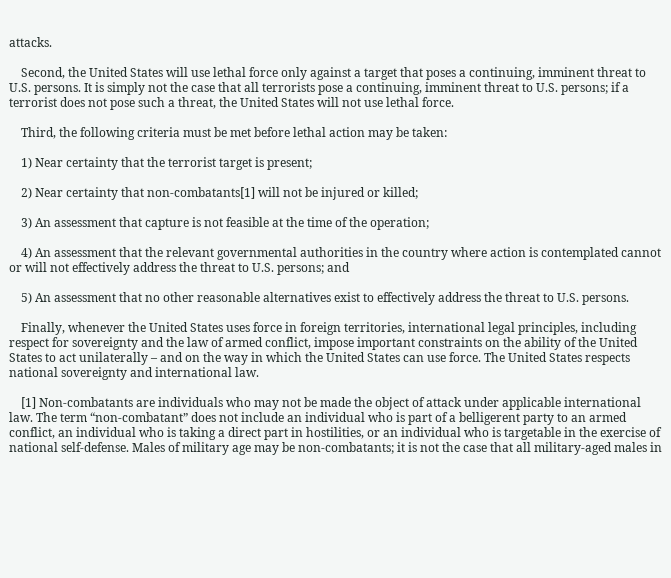attacks.

    Second, the United States will use lethal force only against a target that poses a continuing, imminent threat to U.S. persons. It is simply not the case that all terrorists pose a continuing, imminent threat to U.S. persons; if a terrorist does not pose such a threat, the United States will not use lethal force.

    Third, the following criteria must be met before lethal action may be taken:

    1) Near certainty that the terrorist target is present;

    2) Near certainty that non-combatants[1] will not be injured or killed;

    3) An assessment that capture is not feasible at the time of the operation;

    4) An assessment that the relevant governmental authorities in the country where action is contemplated cannot or will not effectively address the threat to U.S. persons; and

    5) An assessment that no other reasonable alternatives exist to effectively address the threat to U.S. persons.

    Finally, whenever the United States uses force in foreign territories, international legal principles, including respect for sovereignty and the law of armed conflict, impose important constraints on the ability of the United States to act unilaterally – and on the way in which the United States can use force. The United States respects national sovereignty and international law.

    [1] Non-combatants are individuals who may not be made the object of attack under applicable international law. The term “non-combatant” does not include an individual who is part of a belligerent party to an armed conflict, an individual who is taking a direct part in hostilities, or an individual who is targetable in the exercise of national self-defense. Males of military age may be non-combatants; it is not the case that all military-aged males in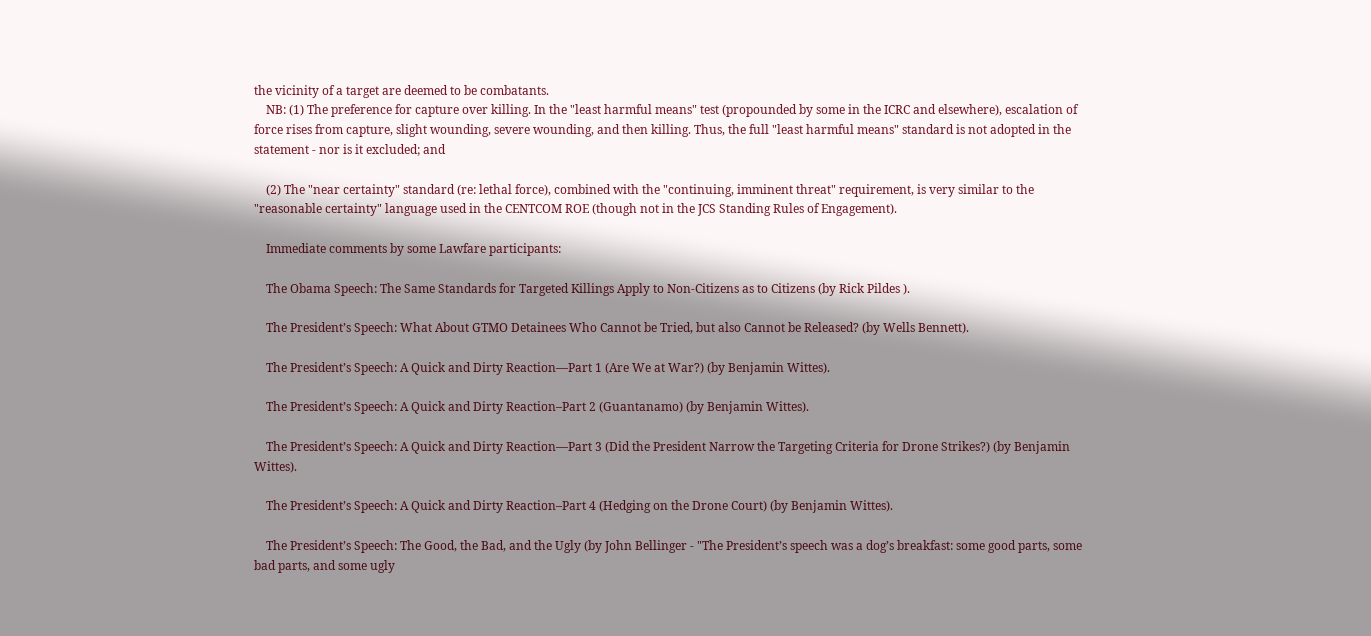the vicinity of a target are deemed to be combatants.
    NB: (1) The preference for capture over killing. In the "least harmful means" test (propounded by some in the ICRC and elsewhere), escalation of force rises from capture, slight wounding, severe wounding, and then killing. Thus, the full "least harmful means" standard is not adopted in the statement - nor is it excluded; and

    (2) The "near certainty" standard (re: lethal force), combined with the "continuing, imminent threat" requirement, is very similar to the "reasonable certainty" language used in the CENTCOM ROE (though not in the JCS Standing Rules of Engagement).

    Immediate comments by some Lawfare participants:

    The Obama Speech: The Same Standards for Targeted Killings Apply to Non-Citizens as to Citizens (by Rick Pildes ).

    The President’s Speech: What About GTMO Detainees Who Cannot be Tried, but also Cannot be Released? (by Wells Bennett).

    The President’s Speech: A Quick and Dirty Reaction—Part 1 (Are We at War?) (by Benjamin Wittes).

    The President’s Speech: A Quick and Dirty Reaction–Part 2 (Guantanamo) (by Benjamin Wittes).

    The President’s Speech: A Quick and Dirty Reaction—Part 3 (Did the President Narrow the Targeting Criteria for Drone Strikes?) (by Benjamin Wittes).

    The President’s Speech: A Quick and Dirty Reaction–Part 4 (Hedging on the Drone Court) (by Benjamin Wittes).

    The President’s Speech: The Good, the Bad, and the Ugly (by John Bellinger - "The President’s speech was a dog’s breakfast: some good parts, some bad parts, and some ugly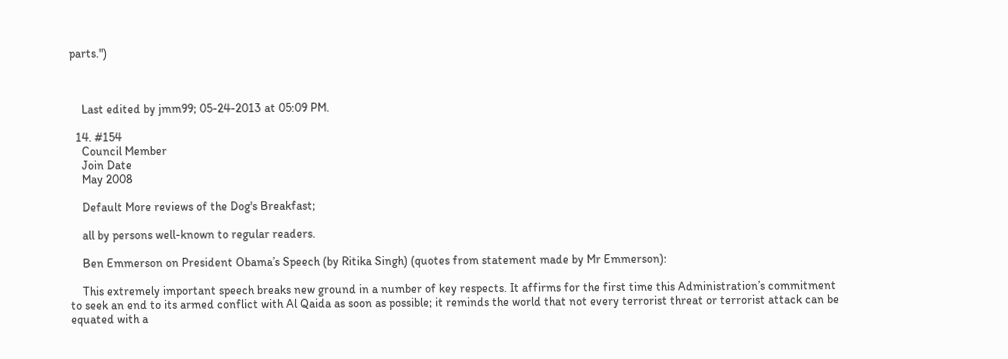parts.")



    Last edited by jmm99; 05-24-2013 at 05:09 PM.

  14. #154
    Council Member
    Join Date
    May 2008

    Default More reviews of the Dog's Breakfast;

    all by persons well-known to regular readers.

    Ben Emmerson on President Obama’s Speech (by Ritika Singh) (quotes from statement made by Mr Emmerson):

    This extremely important speech breaks new ground in a number of key respects. It affirms for the first time this Administration’s commitment to seek an end to its armed conflict with Al Qaida as soon as possible; it reminds the world that not every terrorist threat or terrorist attack can be equated with a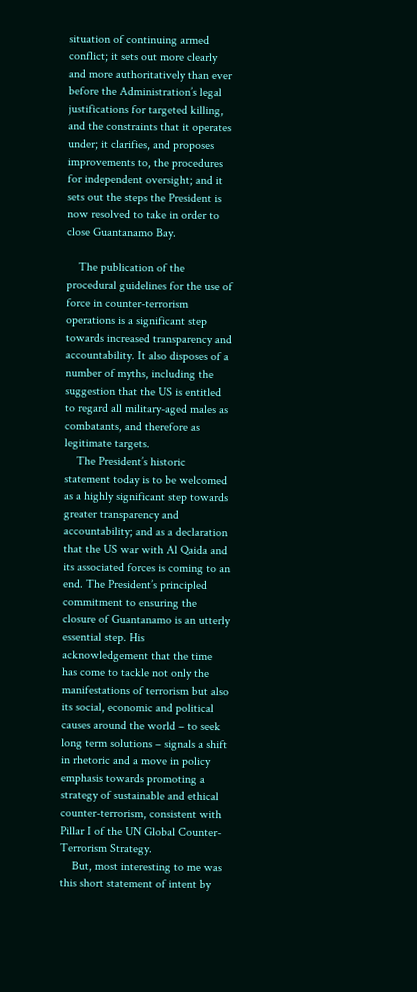situation of continuing armed conflict; it sets out more clearly and more authoritatively than ever before the Administration’s legal justifications for targeted killing, and the constraints that it operates under; it clarifies, and proposes improvements to, the procedures for independent oversight; and it sets out the steps the President is now resolved to take in order to close Guantanamo Bay.

    The publication of the procedural guidelines for the use of force in counter-terrorism operations is a significant step towards increased transparency and accountability. It also disposes of a number of myths, including the suggestion that the US is entitled to regard all military-aged males as combatants, and therefore as legitimate targets.
    The President’s historic statement today is to be welcomed as a highly significant step towards greater transparency and accountability; and as a declaration that the US war with Al Qaida and its associated forces is coming to an end. The President’s principled commitment to ensuring the closure of Guantanamo is an utterly essential step. His acknowledgement that the time has come to tackle not only the manifestations of terrorism but also its social, economic and political causes around the world – to seek long term solutions – signals a shift in rhetoric and a move in policy emphasis towards promoting a strategy of sustainable and ethical counter-terrorism, consistent with Pillar I of the UN Global Counter-Terrorism Strategy.
    But, most interesting to me was this short statement of intent by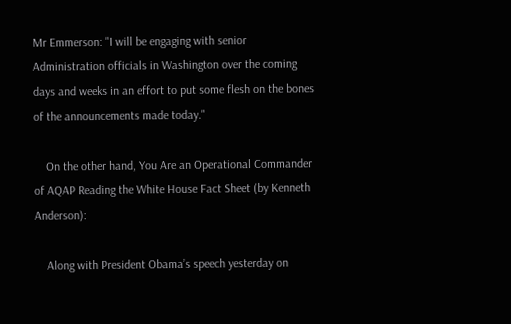Mr Emmerson: "I will be engaging with senior Administration officials in Washington over the coming days and weeks in an effort to put some flesh on the bones of the announcements made today."

    On the other hand, You Are an Operational Commander of AQAP Reading the White House Fact Sheet (by Kenneth Anderson):

    Along with President Obama’s speech yesterday on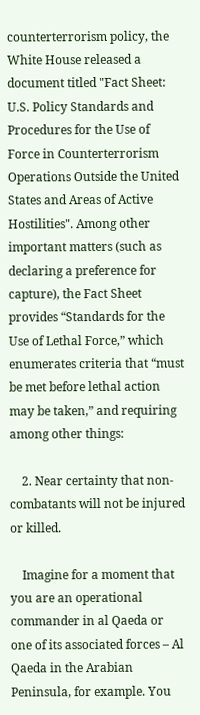counterterrorism policy, the White House released a document titled "Fact Sheet: U.S. Policy Standards and Procedures for the Use of Force in Counterterrorism Operations Outside the United States and Areas of Active Hostilities". Among other important matters (such as declaring a preference for capture), the Fact Sheet provides “Standards for the Use of Lethal Force,” which enumerates criteria that “must be met before lethal action may be taken,” and requiring among other things:

    2. Near certainty that non-combatants will not be injured or killed.

    Imagine for a moment that you are an operational commander in al Qaeda or one of its associated forces – Al Qaeda in the Arabian Peninsula, for example. You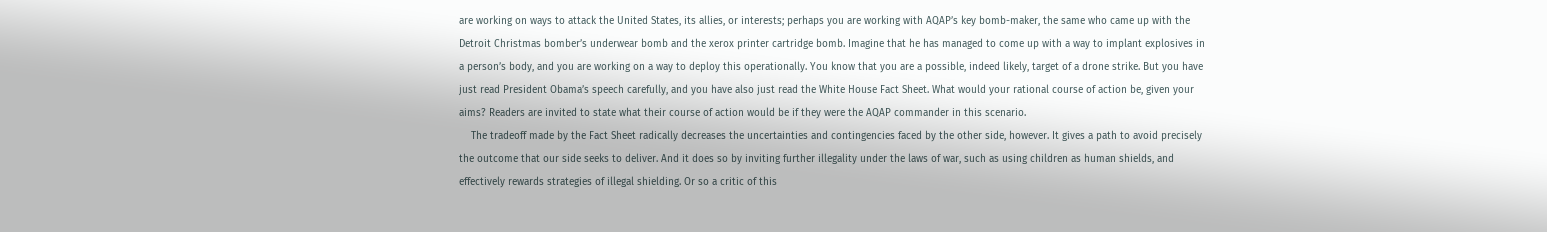are working on ways to attack the United States, its allies, or interests; perhaps you are working with AQAP’s key bomb-maker, the same who came up with the Detroit Christmas bomber’s underwear bomb and the xerox printer cartridge bomb. Imagine that he has managed to come up with a way to implant explosives in a person’s body, and you are working on a way to deploy this operationally. You know that you are a possible, indeed likely, target of a drone strike. But you have just read President Obama’s speech carefully, and you have also just read the White House Fact Sheet. What would your rational course of action be, given your aims? Readers are invited to state what their course of action would be if they were the AQAP commander in this scenario.
    The tradeoff made by the Fact Sheet radically decreases the uncertainties and contingencies faced by the other side, however. It gives a path to avoid precisely the outcome that our side seeks to deliver. And it does so by inviting further illegality under the laws of war, such as using children as human shields, and effectively rewards strategies of illegal shielding. Or so a critic of this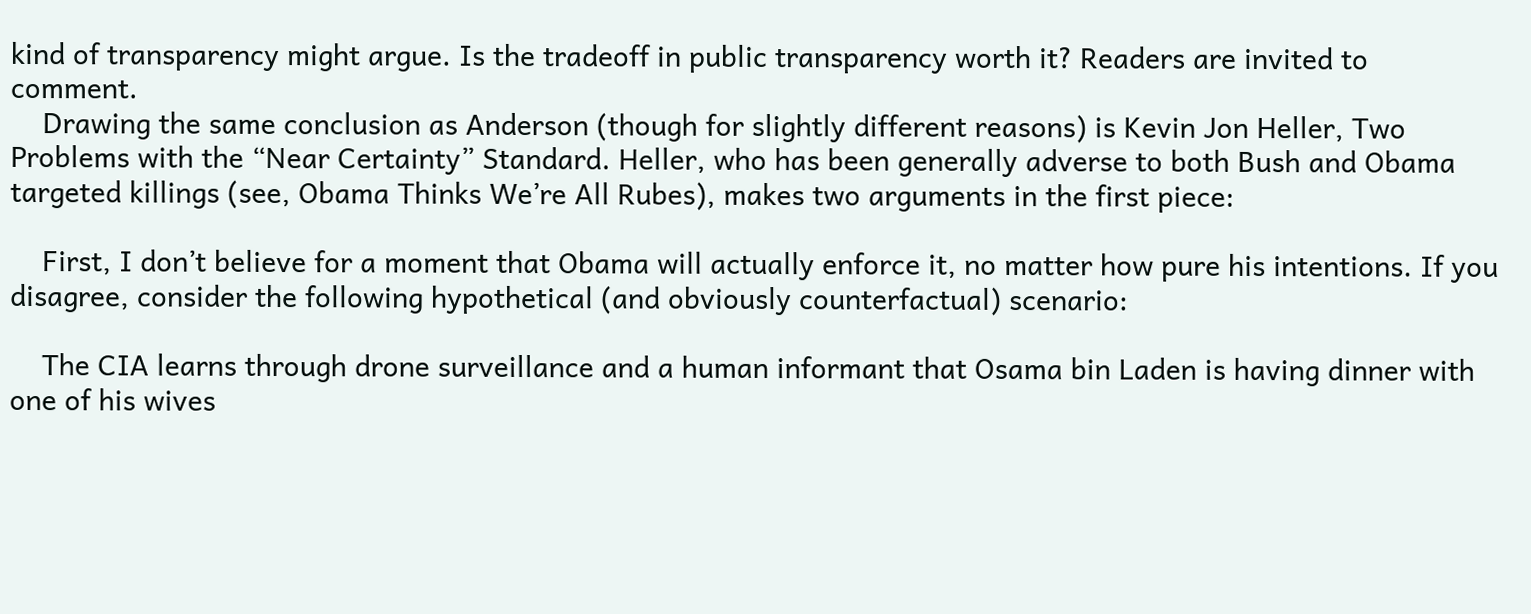kind of transparency might argue. Is the tradeoff in public transparency worth it? Readers are invited to comment.
    Drawing the same conclusion as Anderson (though for slightly different reasons) is Kevin Jon Heller, Two Problems with the “Near Certainty” Standard. Heller, who has been generally adverse to both Bush and Obama targeted killings (see, Obama Thinks We’re All Rubes), makes two arguments in the first piece:

    First, I don’t believe for a moment that Obama will actually enforce it, no matter how pure his intentions. If you disagree, consider the following hypothetical (and obviously counterfactual) scenario:

    The CIA learns through drone surveillance and a human informant that Osama bin Laden is having dinner with one of his wives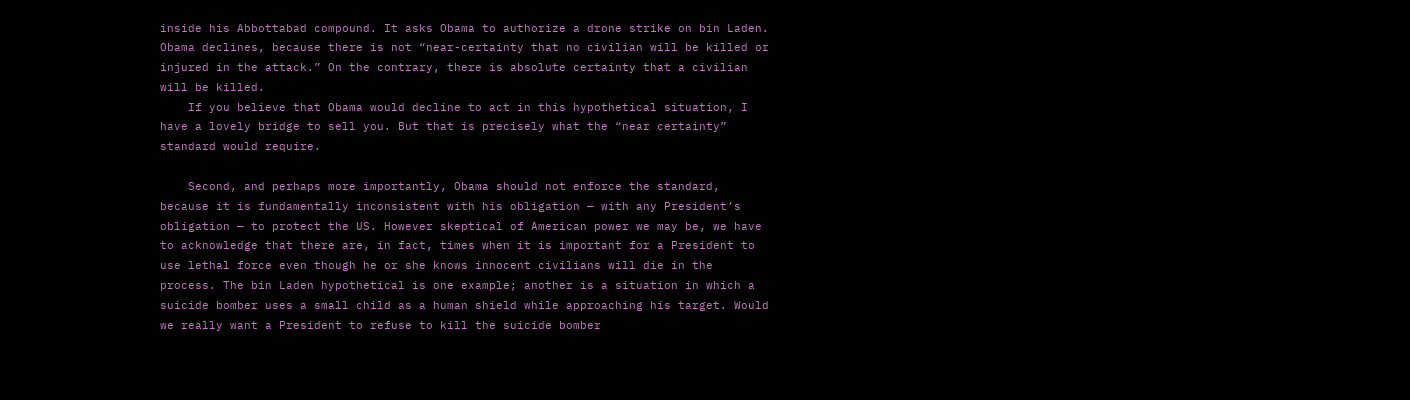inside his Abbottabad compound. It asks Obama to authorize a drone strike on bin Laden. Obama declines, because there is not “near-certainty that no civilian will be killed or injured in the attack.” On the contrary, there is absolute certainty that a civilian will be killed.
    If you believe that Obama would decline to act in this hypothetical situation, I have a lovely bridge to sell you. But that is precisely what the “near certainty” standard would require.

    Second, and perhaps more importantly, Obama should not enforce the standard, because it is fundamentally inconsistent with his obligation — with any President’s obligation — to protect the US. However skeptical of American power we may be, we have to acknowledge that there are, in fact, times when it is important for a President to use lethal force even though he or she knows innocent civilians will die in the process. The bin Laden hypothetical is one example; another is a situation in which a suicide bomber uses a small child as a human shield while approaching his target. Would we really want a President to refuse to kill the suicide bomber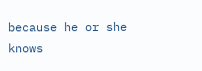because he or she knows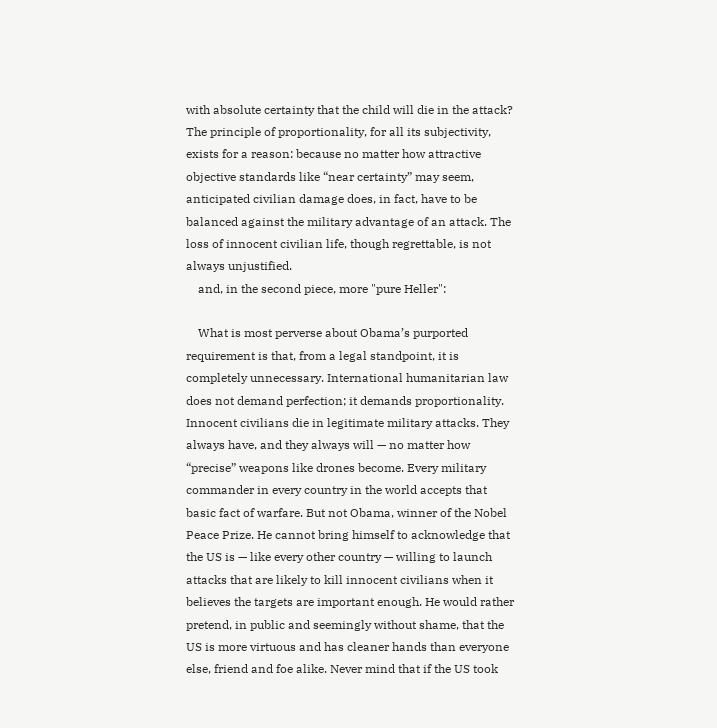with absolute certainty that the child will die in the attack? The principle of proportionality, for all its subjectivity, exists for a reason: because no matter how attractive objective standards like “near certainty” may seem, anticipated civilian damage does, in fact, have to be balanced against the military advantage of an attack. The loss of innocent civilian life, though regrettable, is not always unjustified.
    and, in the second piece, more "pure Heller":

    What is most perverse about Obama’s purported requirement is that, from a legal standpoint, it is completely unnecessary. International humanitarian law does not demand perfection; it demands proportionality. Innocent civilians die in legitimate military attacks. They always have, and they always will — no matter how “precise” weapons like drones become. Every military commander in every country in the world accepts that basic fact of warfare. But not Obama, winner of the Nobel Peace Prize. He cannot bring himself to acknowledge that the US is — like every other country — willing to launch attacks that are likely to kill innocent civilians when it believes the targets are important enough. He would rather pretend, in public and seemingly without shame, that the US is more virtuous and has cleaner hands than everyone else, friend and foe alike. Never mind that if the US took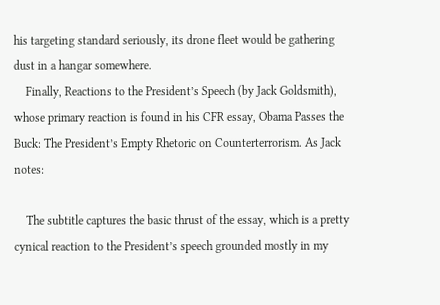his targeting standard seriously, its drone fleet would be gathering dust in a hangar somewhere.
    Finally, Reactions to the President’s Speech (by Jack Goldsmith), whose primary reaction is found in his CFR essay, Obama Passes the Buck: The President’s Empty Rhetoric on Counterterrorism. As Jack notes:

    The subtitle captures the basic thrust of the essay, which is a pretty cynical reaction to the President’s speech grounded mostly in my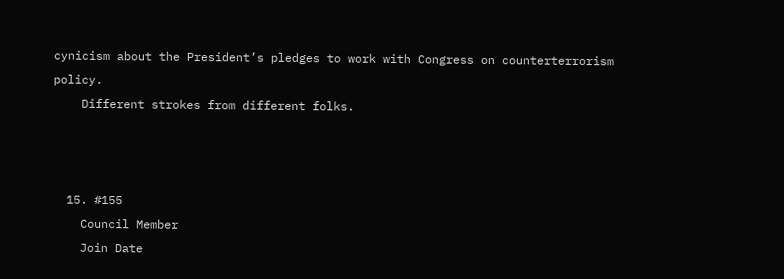cynicism about the President’s pledges to work with Congress on counterterrorism policy.
    Different strokes from different folks.



  15. #155
    Council Member
    Join Date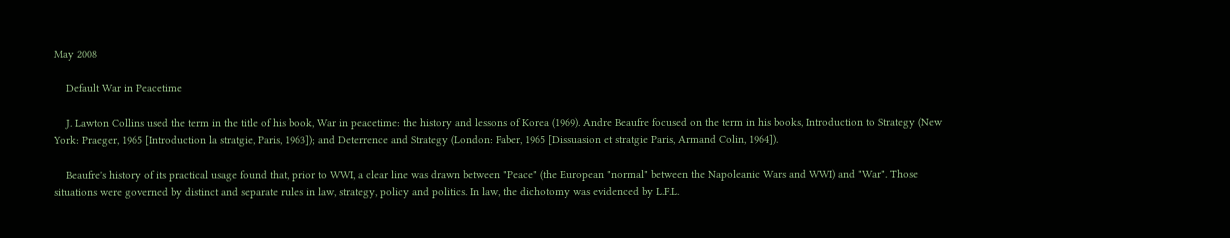May 2008

    Default War in Peacetime

    J. Lawton Collins used the term in the title of his book, War in peacetime: the history and lessons of Korea (1969). Andre Beaufre focused on the term in his books, Introduction to Strategy (New York: Praeger, 1965 [Introduction la stratgie, Paris, 1963]); and Deterrence and Strategy (London: Faber, 1965 [Dissuasion et stratgie Paris, Armand Colin, 1964]).

    Beaufre's history of its practical usage found that, prior to WWI, a clear line was drawn between "Peace" (the European "normal" between the Napoleanic Wars and WWI) and "War". Those situations were governed by distinct and separate rules in law, strategy, policy and politics. In law, the dichotomy was evidenced by L.F.L.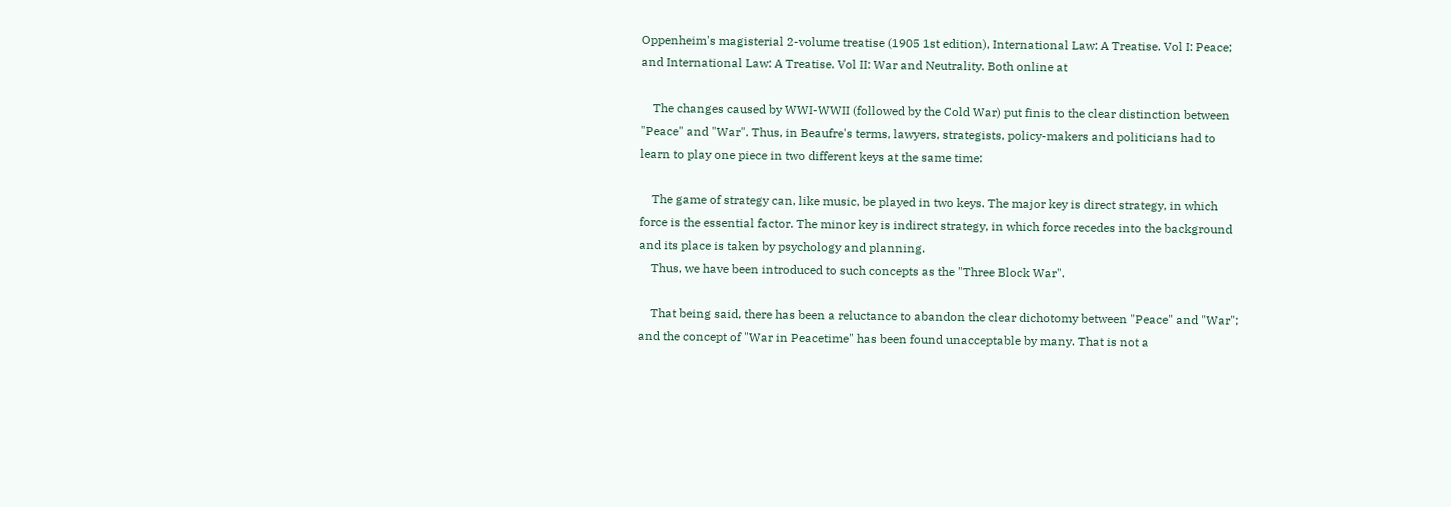Oppenheim's magisterial 2-volume treatise (1905 1st edition), International Law: A Treatise. Vol I: Peace; and International Law: A Treatise. Vol II: War and Neutrality. Both online at

    The changes caused by WWI-WWII (followed by the Cold War) put finis to the clear distinction between "Peace" and "War". Thus, in Beaufre's terms, lawyers, strategists, policy-makers and politicians had to learn to play one piece in two different keys at the same time:

    The game of strategy can, like music, be played in two keys. The major key is direct strategy, in which force is the essential factor. The minor key is indirect strategy, in which force recedes into the background and its place is taken by psychology and planning.
    Thus, we have been introduced to such concepts as the "Three Block War".

    That being said, there has been a reluctance to abandon the clear dichotomy between "Peace" and "War"; and the concept of "War in Peacetime" has been found unacceptable by many. That is not a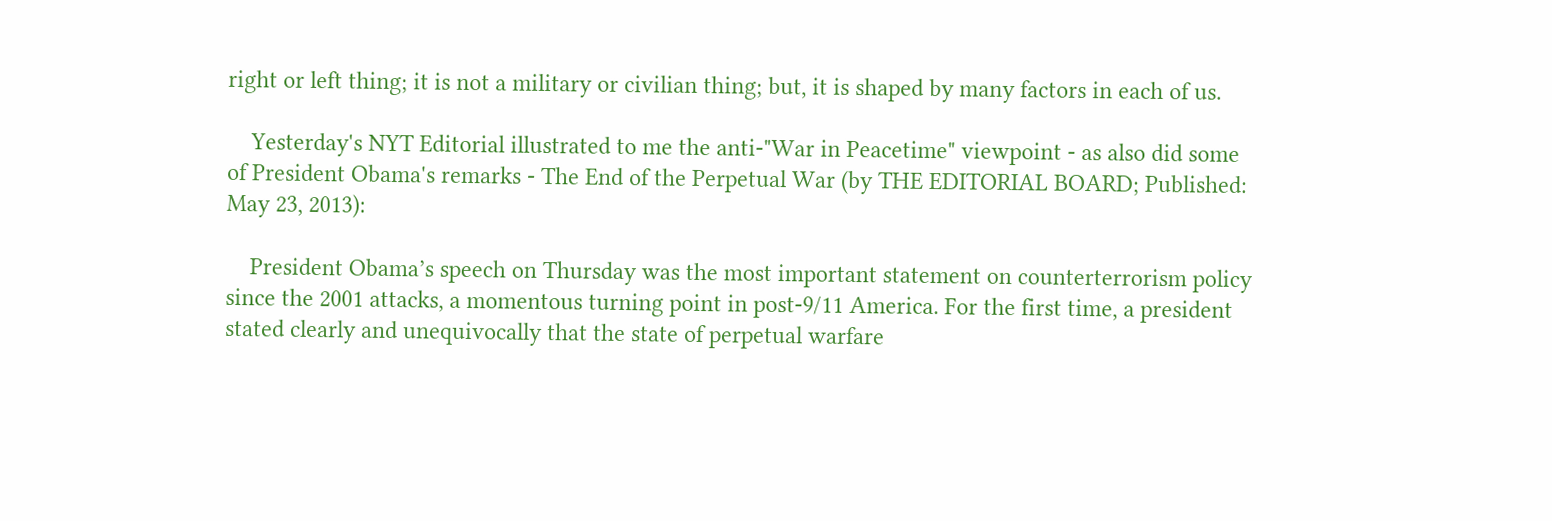right or left thing; it is not a military or civilian thing; but, it is shaped by many factors in each of us.

    Yesterday's NYT Editorial illustrated to me the anti-"War in Peacetime" viewpoint - as also did some of President Obama's remarks - The End of the Perpetual War (by THE EDITORIAL BOARD; Published: May 23, 2013):

    President Obama’s speech on Thursday was the most important statement on counterterrorism policy since the 2001 attacks, a momentous turning point in post-9/11 America. For the first time, a president stated clearly and unequivocally that the state of perpetual warfare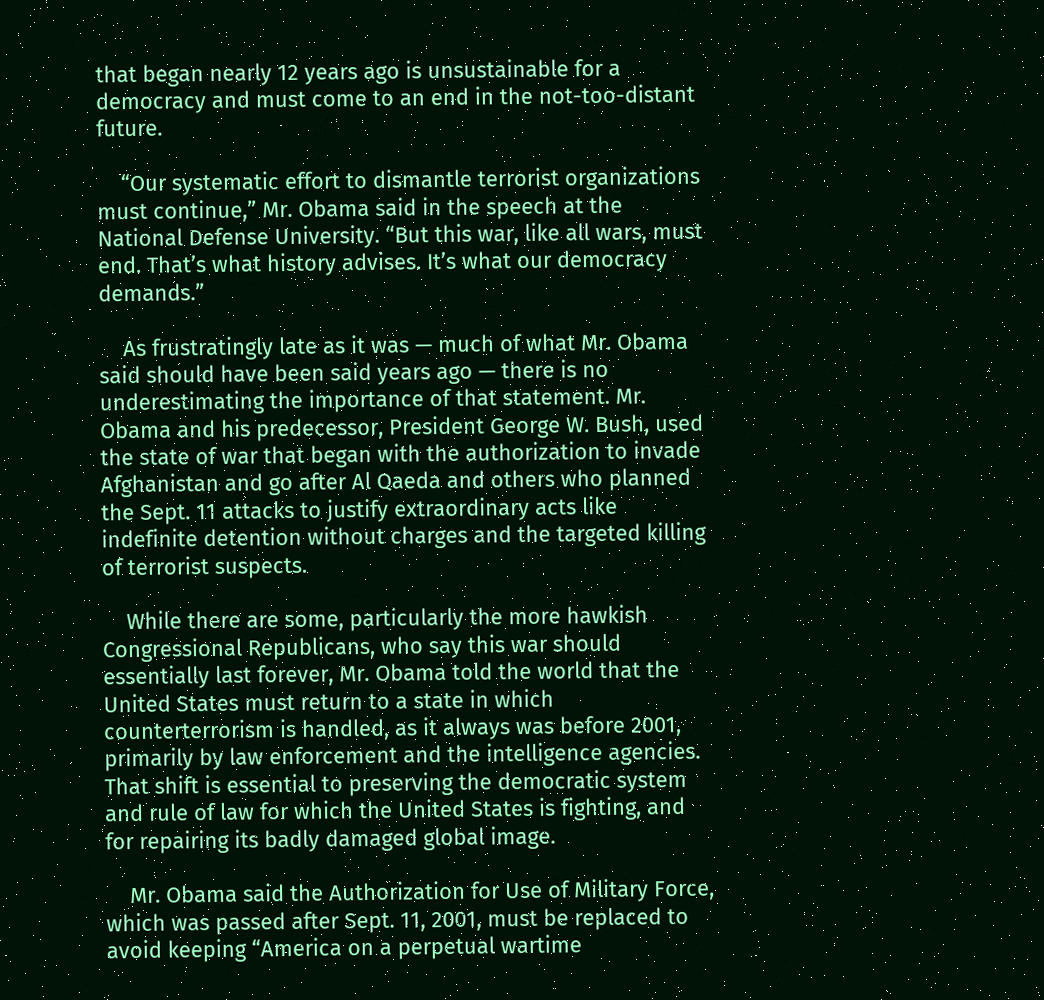that began nearly 12 years ago is unsustainable for a democracy and must come to an end in the not-too-distant future.

    “Our systematic effort to dismantle terrorist organizations must continue,” Mr. Obama said in the speech at the National Defense University. “But this war, like all wars, must end. That’s what history advises. It’s what our democracy demands.”

    As frustratingly late as it was — much of what Mr. Obama said should have been said years ago — there is no underestimating the importance of that statement. Mr. Obama and his predecessor, President George W. Bush, used the state of war that began with the authorization to invade Afghanistan and go after Al Qaeda and others who planned the Sept. 11 attacks to justify extraordinary acts like indefinite detention without charges and the targeted killing of terrorist suspects.

    While there are some, particularly the more hawkish Congressional Republicans, who say this war should essentially last forever, Mr. Obama told the world that the United States must return to a state in which counterterrorism is handled, as it always was before 2001, primarily by law enforcement and the intelligence agencies. That shift is essential to preserving the democratic system and rule of law for which the United States is fighting, and for repairing its badly damaged global image.

    Mr. Obama said the Authorization for Use of Military Force, which was passed after Sept. 11, 2001, must be replaced to avoid keeping “America on a perpetual wartime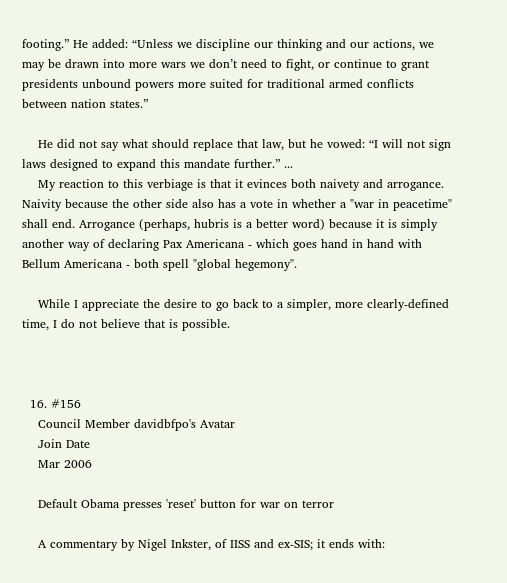footing.” He added: “Unless we discipline our thinking and our actions, we may be drawn into more wars we don’t need to fight, or continue to grant presidents unbound powers more suited for traditional armed conflicts between nation states.”

    He did not say what should replace that law, but he vowed: “I will not sign laws designed to expand this mandate further.” ...
    My reaction to this verbiage is that it evinces both naivety and arrogance. Naivity because the other side also has a vote in whether a "war in peacetime" shall end. Arrogance (perhaps, hubris is a better word) because it is simply another way of declaring Pax Americana - which goes hand in hand with Bellum Americana - both spell "global hegemony".

    While I appreciate the desire to go back to a simpler, more clearly-defined time, I do not believe that is possible.



  16. #156
    Council Member davidbfpo's Avatar
    Join Date
    Mar 2006

    Default Obama presses 'reset' button for war on terror

    A commentary by Nigel Inkster, of IISS and ex-SIS; it ends with: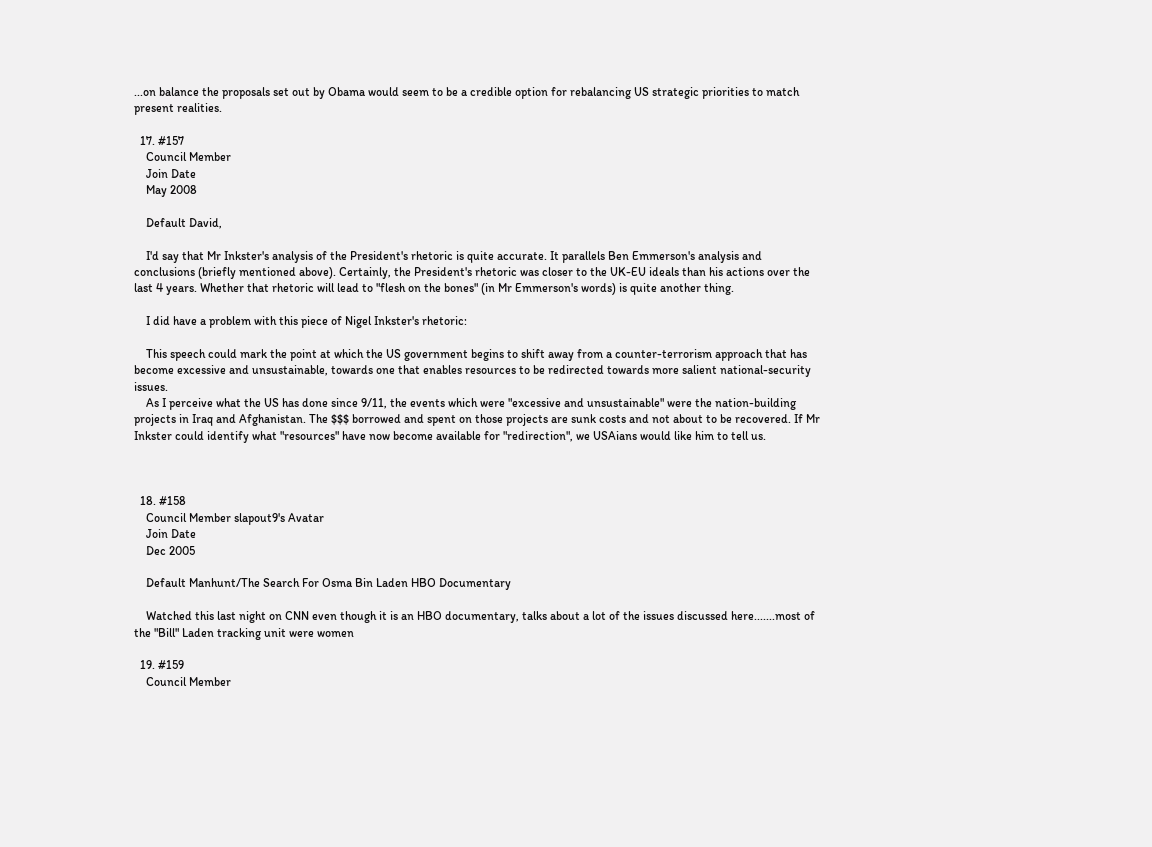...on balance the proposals set out by Obama would seem to be a credible option for rebalancing US strategic priorities to match present realities.

  17. #157
    Council Member
    Join Date
    May 2008

    Default David,

    I'd say that Mr Inkster's analysis of the President's rhetoric is quite accurate. It parallels Ben Emmerson's analysis and conclusions (briefly mentioned above). Certainly, the President's rhetoric was closer to the UK-EU ideals than his actions over the last 4 years. Whether that rhetoric will lead to "flesh on the bones" (in Mr Emmerson's words) is quite another thing.

    I did have a problem with this piece of Nigel Inkster's rhetoric:

    This speech could mark the point at which the US government begins to shift away from a counter-terrorism approach that has become excessive and unsustainable, towards one that enables resources to be redirected towards more salient national-security issues.
    As I perceive what the US has done since 9/11, the events which were "excessive and unsustainable" were the nation-building projects in Iraq and Afghanistan. The $$$ borrowed and spent on those projects are sunk costs and not about to be recovered. If Mr Inkster could identify what "resources" have now become available for "redirection", we USAians would like him to tell us.



  18. #158
    Council Member slapout9's Avatar
    Join Date
    Dec 2005

    Default Manhunt/The Search For Osma Bin Laden HBO Documentary

    Watched this last night on CNN even though it is an HBO documentary, talks about a lot of the issues discussed here.......most of the "Bill" Laden tracking unit were women

  19. #159
    Council Member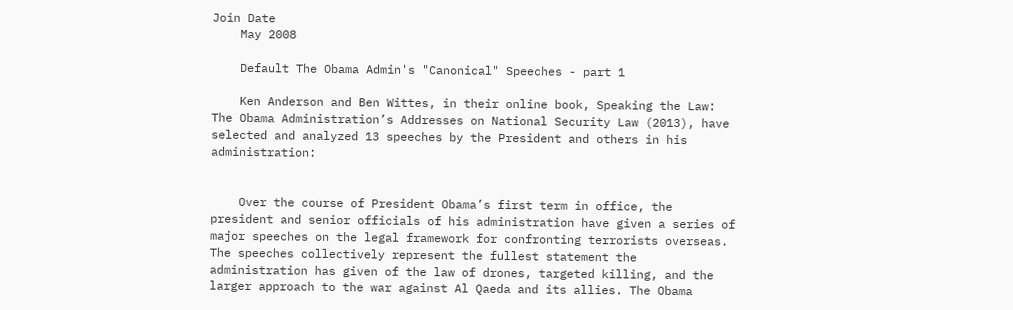Join Date
    May 2008

    Default The Obama Admin's "Canonical" Speeches - part 1

    Ken Anderson and Ben Wittes, in their online book, Speaking the Law: The Obama Administration’s Addresses on National Security Law (2013), have selected and analyzed 13 speeches by the President and others in his administration:


    Over the course of President Obama’s first term in office, the president and senior officials of his administration have given a series of major speeches on the legal framework for confronting terrorists overseas. The speeches collectively represent the fullest statement the administration has given of the law of drones, targeted killing, and the larger approach to the war against Al Qaeda and its allies. The Obama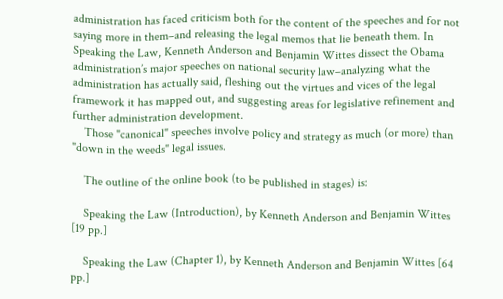administration has faced criticism both for the content of the speeches and for not saying more in them–and releasing the legal memos that lie beneath them. In Speaking the Law, Kenneth Anderson and Benjamin Wittes dissect the Obama administration’s major speeches on national security law–analyzing what the administration has actually said, fleshing out the virtues and vices of the legal framework it has mapped out, and suggesting areas for legislative refinement and further administration development.
    Those "canonical" speeches involve policy and strategy as much (or more) than "down in the weeds" legal issues.

    The outline of the online book (to be published in stages) is:

    Speaking the Law (Introduction), by Kenneth Anderson and Benjamin Wittes [19 pp.]

    Speaking the Law (Chapter 1), by Kenneth Anderson and Benjamin Wittes [64 pp.]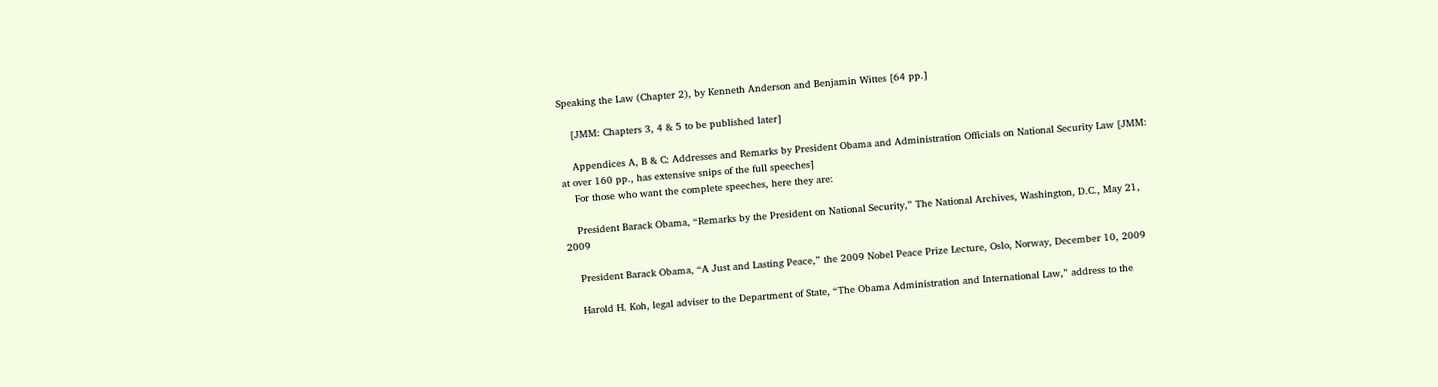Speaking the Law (Chapter 2), by Kenneth Anderson and Benjamin Wittes [64 pp.]

    [JMM: Chapters 3, 4 & 5 to be published later]

    Appendices A, B & C: Addresses and Remarks by President Obama and Administration Officials on National Security Law [JMM: at over 160 pp., has extensive snips of the full speeches]
    For those who want the complete speeches, here they are:

    President Barack Obama, “Remarks by the President on National Security,” The National Archives, Washington, D.C., May 21, 2009

    President Barack Obama, “A Just and Lasting Peace,” the 2009 Nobel Peace Prize Lecture, Oslo, Norway, December 10, 2009

    Harold H. Koh, legal adviser to the Department of State, “The Obama Administration and International Law,” address to the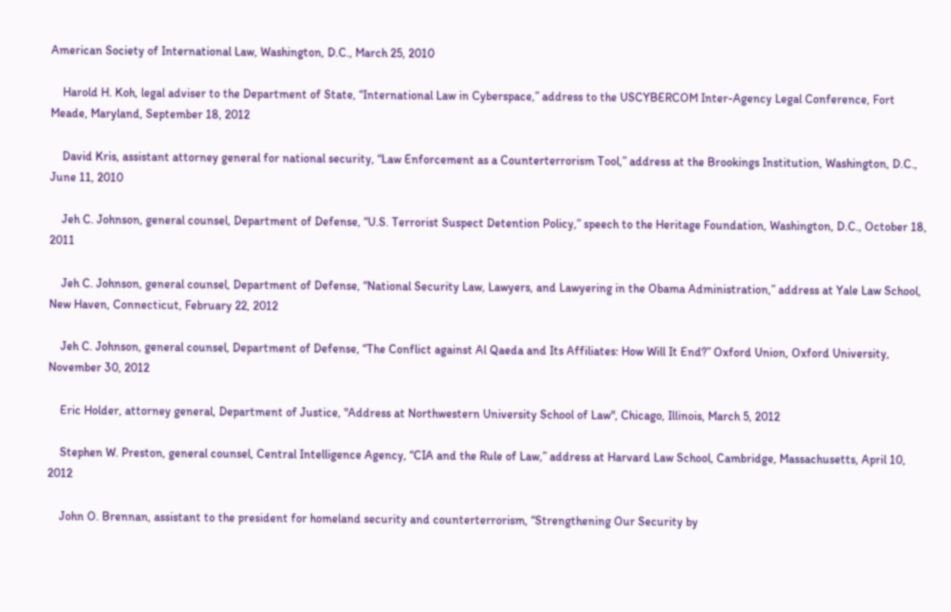American Society of International Law, Washington, D.C., March 25, 2010

    Harold H. Koh, legal adviser to the Department of State, “International Law in Cyberspace,” address to the USCYBERCOM Inter-Agency Legal Conference, Fort Meade, Maryland, September 18, 2012

    David Kris, assistant attorney general for national security, “Law Enforcement as a Counterterrorism Tool,” address at the Brookings Institution, Washington, D.C., June 11, 2010

    Jeh C. Johnson, general counsel, Department of Defense, “U.S. Terrorist Suspect Detention Policy,” speech to the Heritage Foundation, Washington, D.C., October 18, 2011

    Jeh C. Johnson, general counsel, Department of Defense, “National Security Law, Lawyers, and Lawyering in the Obama Administration,” address at Yale Law School, New Haven, Connecticut, February 22, 2012

    Jeh C. Johnson, general counsel, Department of Defense, “The Conflict against Al Qaeda and Its Affiliates: How Will It End?” Oxford Union, Oxford University, November 30, 2012

    Eric Holder, attorney general, Department of Justice, "Address at Northwestern University School of Law", Chicago, Illinois, March 5, 2012

    Stephen W. Preston, general counsel, Central Intelligence Agency, “CIA and the Rule of Law,” address at Harvard Law School, Cambridge, Massachusetts, April 10, 2012

    John O. Brennan, assistant to the president for homeland security and counterterrorism, “Strengthening Our Security by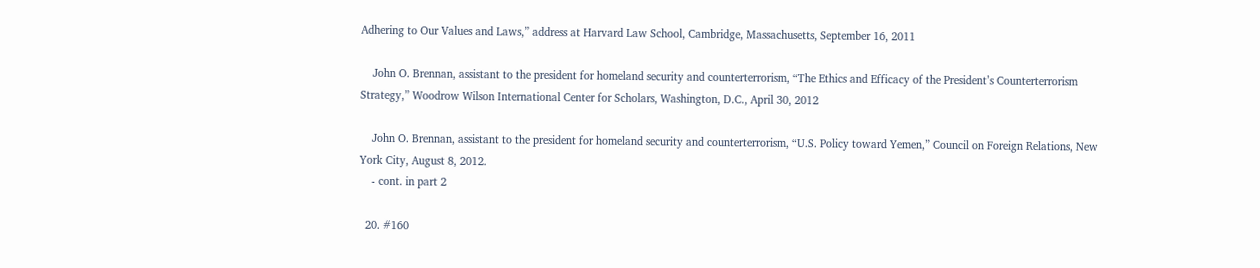Adhering to Our Values and Laws,” address at Harvard Law School, Cambridge, Massachusetts, September 16, 2011

    John O. Brennan, assistant to the president for homeland security and counterterrorism, “The Ethics and Efficacy of the President’s Counterterrorism Strategy,” Woodrow Wilson International Center for Scholars, Washington, D.C., April 30, 2012

    John O. Brennan, assistant to the president for homeland security and counterterrorism, “U.S. Policy toward Yemen,” Council on Foreign Relations, New York City, August 8, 2012.
    - cont. in part 2

  20. #160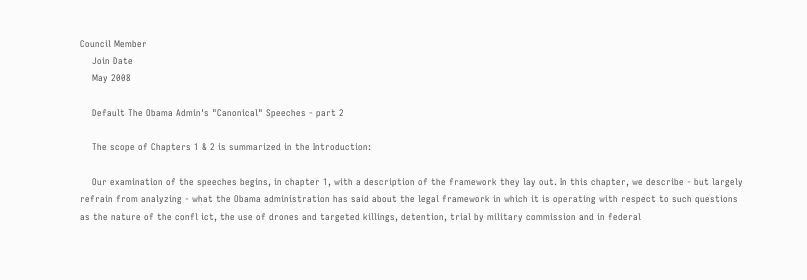Council Member
    Join Date
    May 2008

    Default The Obama Admin's "Canonical" Speeches - part 2

    The scope of Chapters 1 & 2 is summarized in the Introduction:

    Our examination of the speeches begins, in chapter 1, with a description of the framework they lay out. In this chapter, we describe - but largely refrain from analyzing - what the Obama administration has said about the legal framework in which it is operating with respect to such questions as the nature of the confl ict, the use of drones and targeted killings, detention, trial by military commission and in federal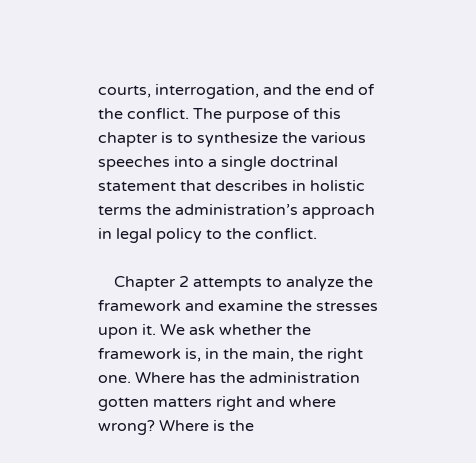courts, interrogation, and the end of the conflict. The purpose of this chapter is to synthesize the various speeches into a single doctrinal statement that describes in holistic terms the administration’s approach in legal policy to the conflict.

    Chapter 2 attempts to analyze the framework and examine the stresses upon it. We ask whether the framework is, in the main, the right one. Where has the administration gotten matters right and where wrong? Where is the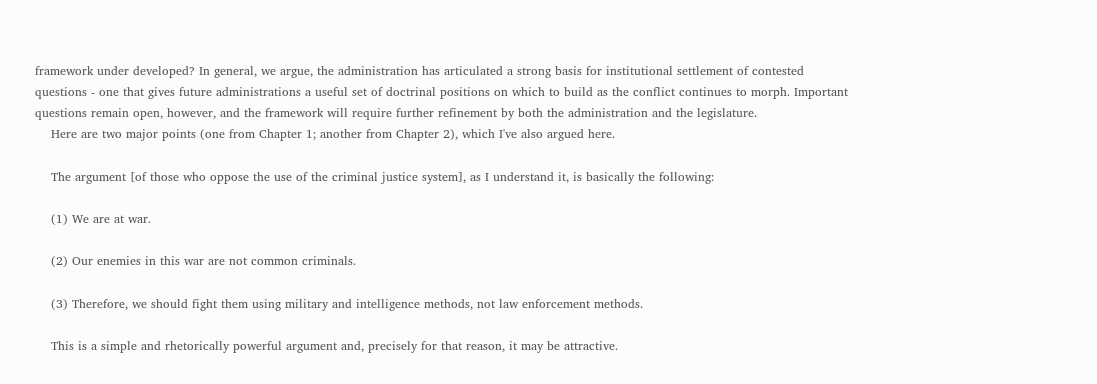framework under developed? In general, we argue, the administration has articulated a strong basis for institutional settlement of contested questions - one that gives future administrations a useful set of doctrinal positions on which to build as the conflict continues to morph. Important questions remain open, however, and the framework will require further refinement by both the administration and the legislature.
    Here are two major points (one from Chapter 1; another from Chapter 2), which I've also argued here.

    The argument [of those who oppose the use of the criminal justice system], as I understand it, is basically the following:

    (1) We are at war.

    (2) Our enemies in this war are not common criminals.

    (3) Therefore, we should fight them using military and intelligence methods, not law enforcement methods.

    This is a simple and rhetorically powerful argument and, precisely for that reason, it may be attractive.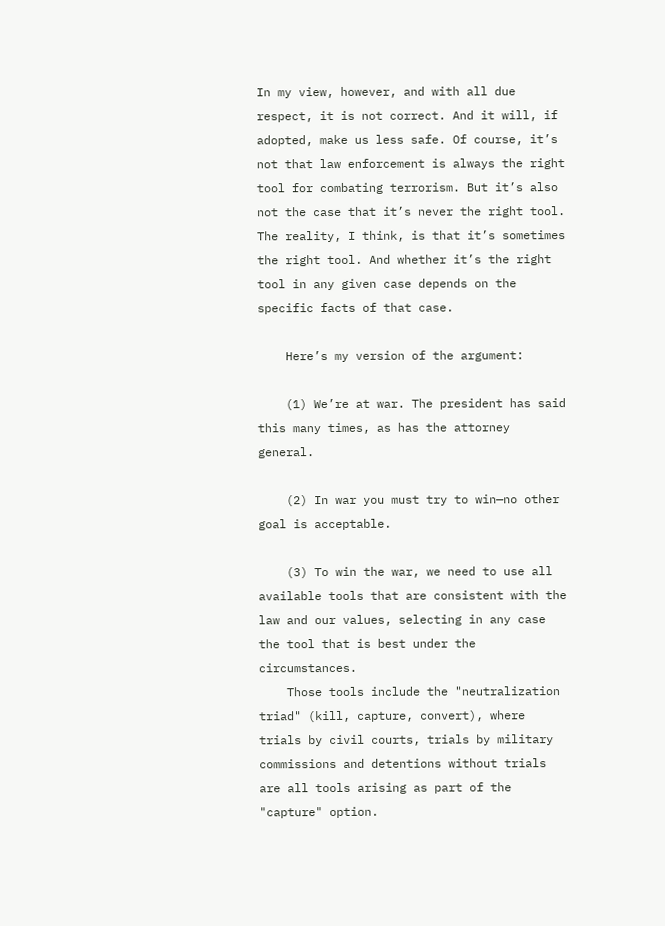In my view, however, and with all due respect, it is not correct. And it will, if adopted, make us less safe. Of course, it’s not that law enforcement is always the right tool for combating terrorism. But it’s also not the case that it’s never the right tool. The reality, I think, is that it’s sometimes the right tool. And whether it’s the right tool in any given case depends on the specific facts of that case.

    Here’s my version of the argument:

    (1) We’re at war. The president has said this many times, as has the attorney general.

    (2) In war you must try to win—no other goal is acceptable.

    (3) To win the war, we need to use all available tools that are consistent with the law and our values, selecting in any case the tool that is best under the circumstances.
    Those tools include the "neutralization triad" (kill, capture, convert), where trials by civil courts, trials by military commissions and detentions without trials are all tools arising as part of the "capture" option.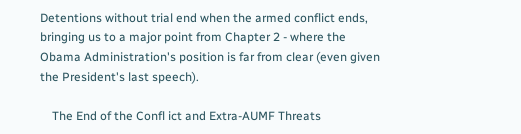Detentions without trial end when the armed conflict ends, bringing us to a major point from Chapter 2 - where the Obama Administration's position is far from clear (even given the President's last speech).

    The End of the Confl ict and Extra-AUMF Threats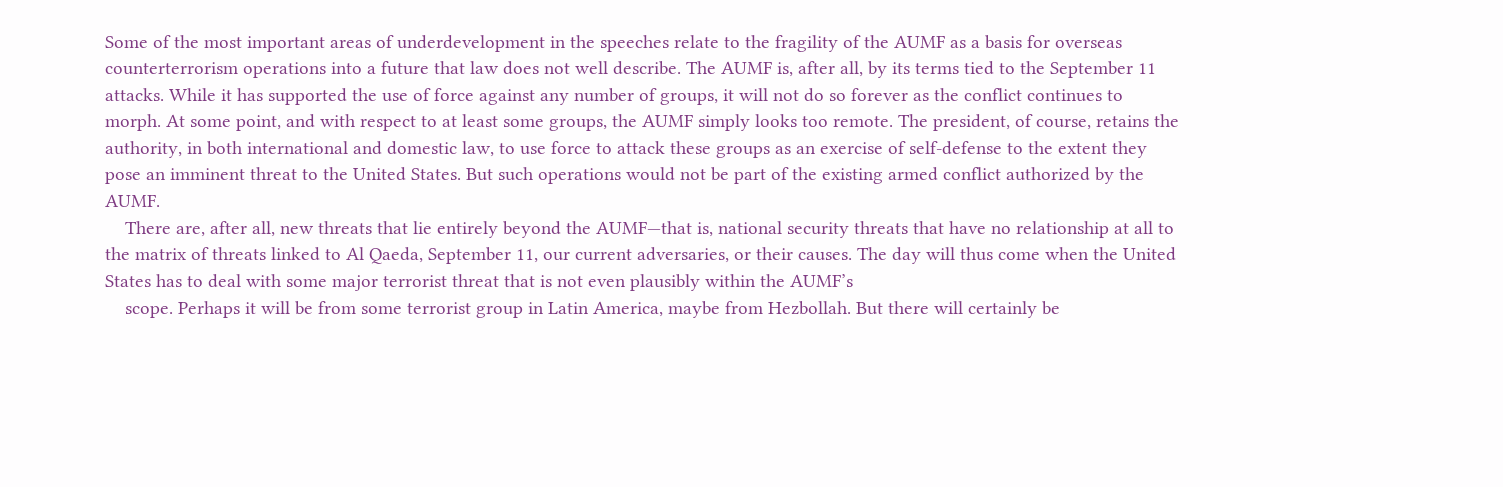Some of the most important areas of underdevelopment in the speeches relate to the fragility of the AUMF as a basis for overseas counterterrorism operations into a future that law does not well describe. The AUMF is, after all, by its terms tied to the September 11 attacks. While it has supported the use of force against any number of groups, it will not do so forever as the conflict continues to morph. At some point, and with respect to at least some groups, the AUMF simply looks too remote. The president, of course, retains the authority, in both international and domestic law, to use force to attack these groups as an exercise of self-defense to the extent they pose an imminent threat to the United States. But such operations would not be part of the existing armed conflict authorized by the AUMF.
    There are, after all, new threats that lie entirely beyond the AUMF—that is, national security threats that have no relationship at all to the matrix of threats linked to Al Qaeda, September 11, our current adversaries, or their causes. The day will thus come when the United States has to deal with some major terrorist threat that is not even plausibly within the AUMF’s
    scope. Perhaps it will be from some terrorist group in Latin America, maybe from Hezbollah. But there will certainly be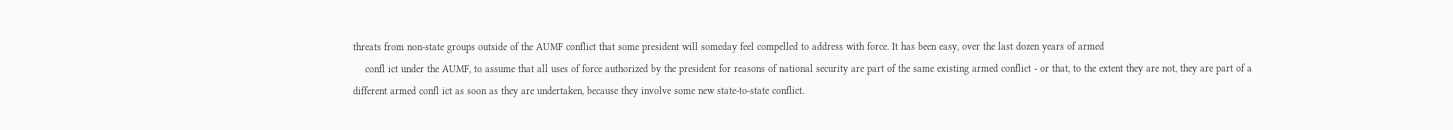threats from non-state groups outside of the AUMF conflict that some president will someday feel compelled to address with force. It has been easy, over the last dozen years of armed
    confl ict under the AUMF, to assume that all uses of force authorized by the president for reasons of national security are part of the same existing armed conflict - or that, to the extent they are not, they are part of a different armed confl ict as soon as they are undertaken, because they involve some new state-to-state conflict.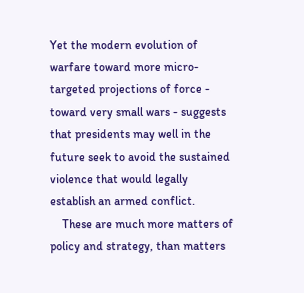Yet the modern evolution of warfare toward more micro-targeted projections of force - toward very small wars - suggests that presidents may well in the future seek to avoid the sustained violence that would legally establish an armed conflict.
    These are much more matters of policy and strategy, than matters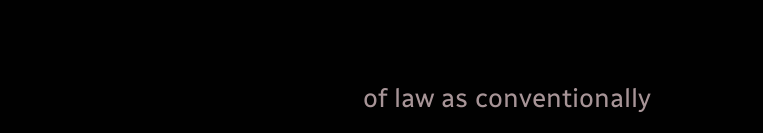of law as conventionally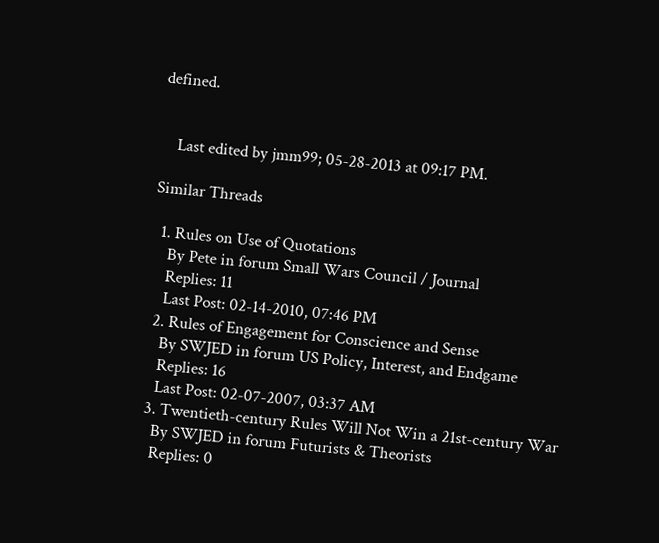defined.


    Last edited by jmm99; 05-28-2013 at 09:17 PM.

Similar Threads

  1. Rules on Use of Quotations
    By Pete in forum Small Wars Council / Journal
    Replies: 11
    Last Post: 02-14-2010, 07:46 PM
  2. Rules of Engagement for Conscience and Sense
    By SWJED in forum US Policy, Interest, and Endgame
    Replies: 16
    Last Post: 02-07-2007, 03:37 AM
  3. Twentieth-century Rules Will Not Win a 21st-century War
    By SWJED in forum Futurists & Theorists
    Replies: 0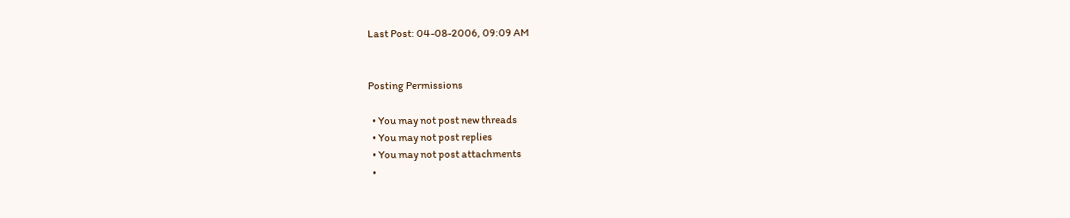Last Post: 04-08-2006, 09:09 AM


Posting Permissions

  • You may not post new threads
  • You may not post replies
  • You may not post attachments
  •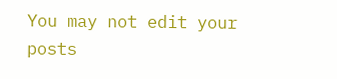You may not edit your posts